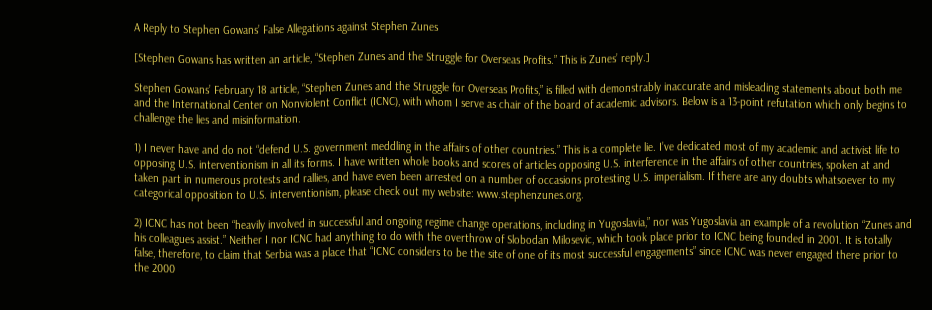A Reply to Stephen Gowans’ False Allegations against Stephen Zunes

[Stephen Gowans has written an article, “Stephen Zunes and the Struggle for Overseas Profits.” This is Zunes’ reply.]

Stephen Gowans’ February 18 article, “Stephen Zunes and the Struggle for Overseas Profits,” is filled with demonstrably inaccurate and misleading statements about both me and the International Center on Nonviolent Conflict (ICNC), with whom I serve as chair of the board of academic advisors. Below is a 13-point refutation which only begins to challenge the lies and misinformation.

1) I never have and do not “defend U.S. government meddling in the affairs of other countries.” This is a complete lie. I’ve dedicated most of my academic and activist life to opposing U.S. interventionism in all its forms. I have written whole books and scores of articles opposing U.S. interference in the affairs of other countries, spoken at and taken part in numerous protests and rallies, and have even been arrested on a number of occasions protesting U.S. imperialism. If there are any doubts whatsoever to my categorical opposition to U.S. interventionism, please check out my website: www.stephenzunes.org.

2) ICNC has not been “heavily involved in successful and ongoing regime change operations, including in Yugoslavia,” nor was Yugoslavia an example of a revolution “Zunes and his colleagues assist.” Neither I nor ICNC had anything to do with the overthrow of Slobodan Milosevic, which took place prior to ICNC being founded in 2001. It is totally false, therefore, to claim that Serbia was a place that “ICNC considers to be the site of one of its most successful engagements” since ICNC was never engaged there prior to the 2000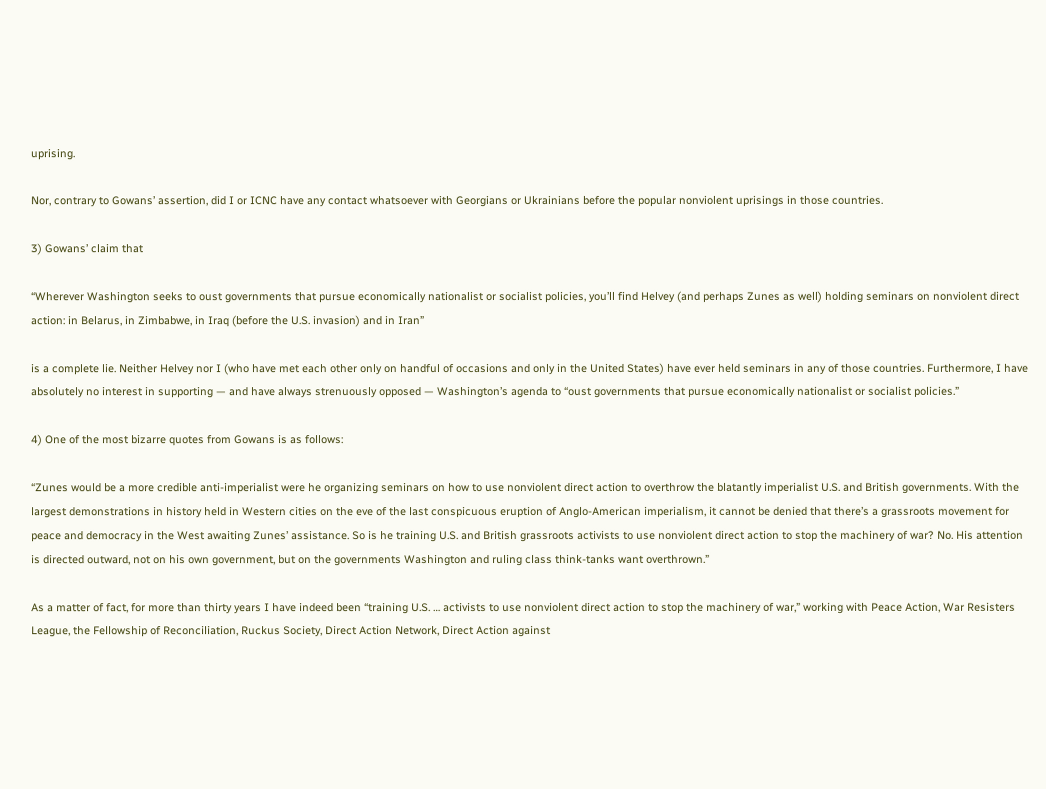uprising.

Nor, contrary to Gowans’ assertion, did I or ICNC have any contact whatsoever with Georgians or Ukrainians before the popular nonviolent uprisings in those countries.

3) Gowans’ claim that

“Wherever Washington seeks to oust governments that pursue economically nationalist or socialist policies, you’ll find Helvey (and perhaps Zunes as well) holding seminars on nonviolent direct action: in Belarus, in Zimbabwe, in Iraq (before the U.S. invasion) and in Iran”

is a complete lie. Neither Helvey nor I (who have met each other only on handful of occasions and only in the United States) have ever held seminars in any of those countries. Furthermore, I have absolutely no interest in supporting — and have always strenuously opposed — Washington’s agenda to “oust governments that pursue economically nationalist or socialist policies.”

4) One of the most bizarre quotes from Gowans is as follows:

“Zunes would be a more credible anti-imperialist were he organizing seminars on how to use nonviolent direct action to overthrow the blatantly imperialist U.S. and British governments. With the largest demonstrations in history held in Western cities on the eve of the last conspicuous eruption of Anglo-American imperialism, it cannot be denied that there’s a grassroots movement for peace and democracy in the West awaiting Zunes’ assistance. So is he training U.S. and British grassroots activists to use nonviolent direct action to stop the machinery of war? No. His attention is directed outward, not on his own government, but on the governments Washington and ruling class think-tanks want overthrown.”

As a matter of fact, for more than thirty years I have indeed been “training U.S. … activists to use nonviolent direct action to stop the machinery of war,” working with Peace Action, War Resisters League, the Fellowship of Reconciliation, Ruckus Society, Direct Action Network, Direct Action against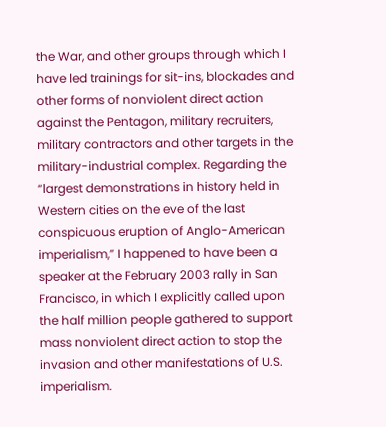the War, and other groups through which I have led trainings for sit-ins, blockades and other forms of nonviolent direct action against the Pentagon, military recruiters, military contractors and other targets in the military-industrial complex. Regarding the “largest demonstrations in history held in Western cities on the eve of the last conspicuous eruption of Anglo-American imperialism,” I happened to have been a speaker at the February 2003 rally in San Francisco, in which I explicitly called upon the half million people gathered to support mass nonviolent direct action to stop the invasion and other manifestations of U.S. imperialism.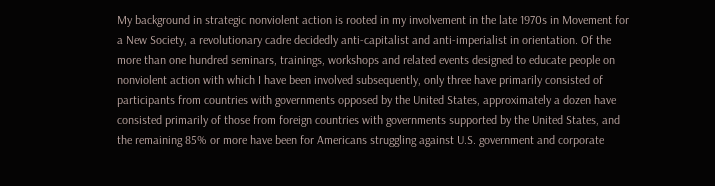My background in strategic nonviolent action is rooted in my involvement in the late 1970s in Movement for a New Society, a revolutionary cadre decidedly anti-capitalist and anti-imperialist in orientation. Of the more than one hundred seminars, trainings, workshops and related events designed to educate people on nonviolent action with which I have been involved subsequently, only three have primarily consisted of participants from countries with governments opposed by the United States, approximately a dozen have consisted primarily of those from foreign countries with governments supported by the United States, and the remaining 85% or more have been for Americans struggling against U.S. government and corporate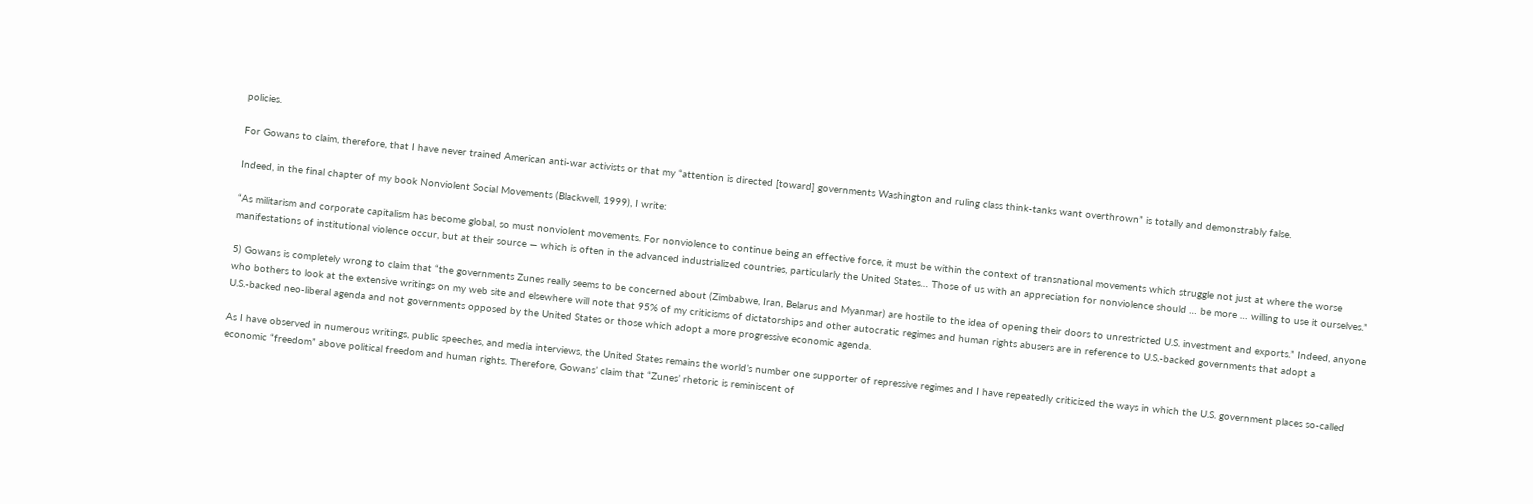policies.

For Gowans to claim, therefore, that I have never trained American anti-war activists or that my “attention is directed [toward] governments Washington and ruling class think-tanks want overthrown” is totally and demonstrably false.

Indeed, in the final chapter of my book Nonviolent Social Movements (Blackwell, 1999), I write:

“As militarism and corporate capitalism has become global, so must nonviolent movements. For nonviolence to continue being an effective force, it must be within the context of transnational movements which struggle not just at where the worse manifestations of institutional violence occur, but at their source — which is often in the advanced industrialized countries, particularly the United States… Those of us with an appreciation for nonviolence should … be more … willing to use it ourselves.”

5) Gowans is completely wrong to claim that “the governments Zunes really seems to be concerned about (Zimbabwe, Iran, Belarus and Myanmar) are hostile to the idea of opening their doors to unrestricted U.S. investment and exports.” Indeed, anyone who bothers to look at the extensive writings on my web site and elsewhere will note that 95% of my criticisms of dictatorships and other autocratic regimes and human rights abusers are in reference to U.S.-backed governments that adopt a U.S.-backed neo-liberal agenda and not governments opposed by the United States or those which adopt a more progressive economic agenda.

As I have observed in numerous writings, public speeches, and media interviews, the United States remains the world’s number one supporter of repressive regimes and I have repeatedly criticized the ways in which the U.S. government places so-called economic “freedom” above political freedom and human rights. Therefore, Gowans’ claim that “Zunes’ rhetoric is reminiscent of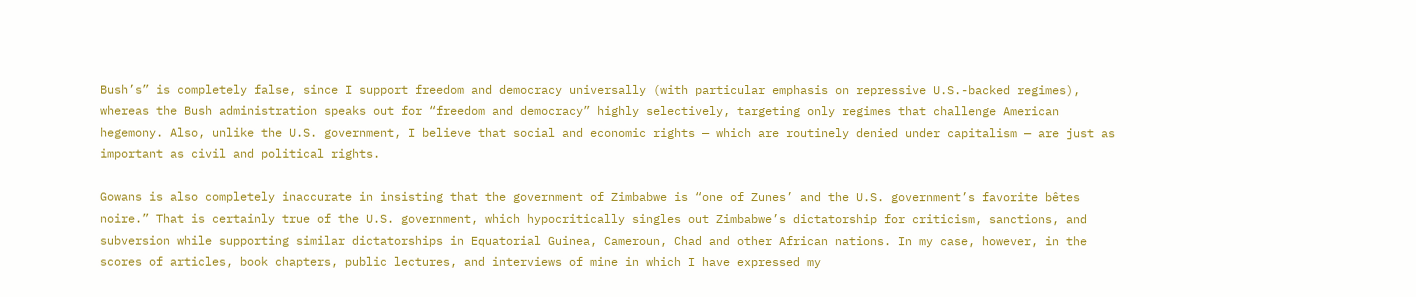Bush’s” is completely false, since I support freedom and democracy universally (with particular emphasis on repressive U.S.-backed regimes), whereas the Bush administration speaks out for “freedom and democracy” highly selectively, targeting only regimes that challenge American hegemony. Also, unlike the U.S. government, I believe that social and economic rights — which are routinely denied under capitalism — are just as important as civil and political rights.

Gowans is also completely inaccurate in insisting that the government of Zimbabwe is “one of Zunes’ and the U.S. government’s favorite bêtes noire.” That is certainly true of the U.S. government, which hypocritically singles out Zimbabwe’s dictatorship for criticism, sanctions, and subversion while supporting similar dictatorships in Equatorial Guinea, Cameroun, Chad and other African nations. In my case, however, in the scores of articles, book chapters, public lectures, and interviews of mine in which I have expressed my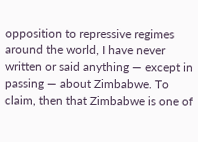opposition to repressive regimes around the world, I have never written or said anything — except in passing — about Zimbabwe. To claim, then that Zimbabwe is one of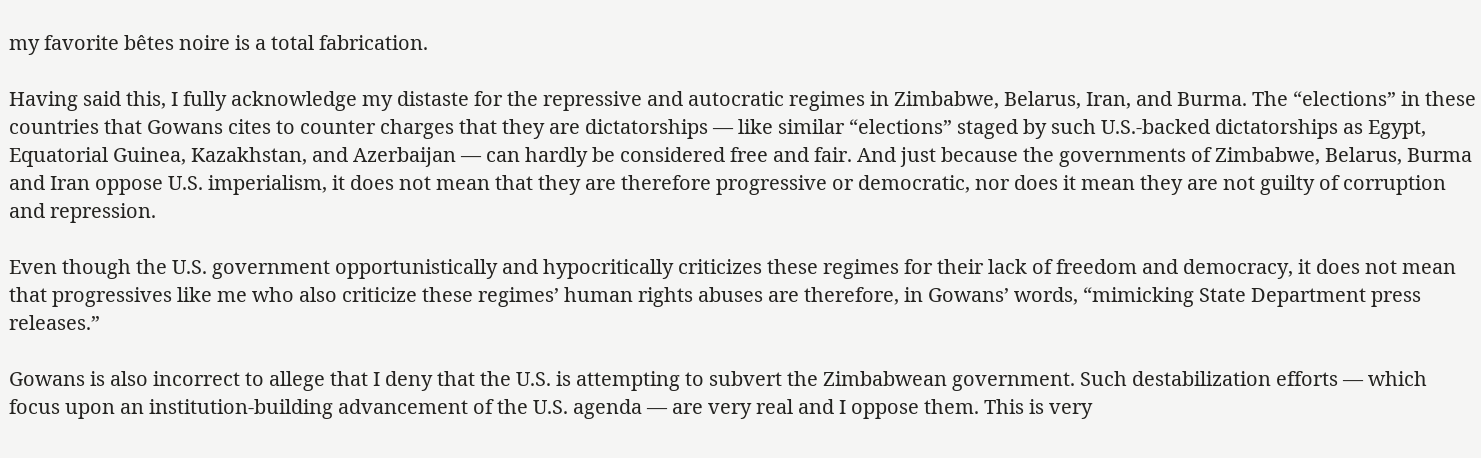my favorite bêtes noire is a total fabrication.

Having said this, I fully acknowledge my distaste for the repressive and autocratic regimes in Zimbabwe, Belarus, Iran, and Burma. The “elections” in these countries that Gowans cites to counter charges that they are dictatorships — like similar “elections” staged by such U.S.-backed dictatorships as Egypt, Equatorial Guinea, Kazakhstan, and Azerbaijan — can hardly be considered free and fair. And just because the governments of Zimbabwe, Belarus, Burma and Iran oppose U.S. imperialism, it does not mean that they are therefore progressive or democratic, nor does it mean they are not guilty of corruption and repression.

Even though the U.S. government opportunistically and hypocritically criticizes these regimes for their lack of freedom and democracy, it does not mean that progressives like me who also criticize these regimes’ human rights abuses are therefore, in Gowans’ words, “mimicking State Department press releases.”

Gowans is also incorrect to allege that I deny that the U.S. is attempting to subvert the Zimbabwean government. Such destabilization efforts — which focus upon an institution-building advancement of the U.S. agenda — are very real and I oppose them. This is very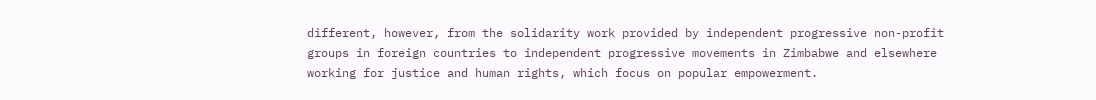different, however, from the solidarity work provided by independent progressive non-profit groups in foreign countries to independent progressive movements in Zimbabwe and elsewhere working for justice and human rights, which focus on popular empowerment.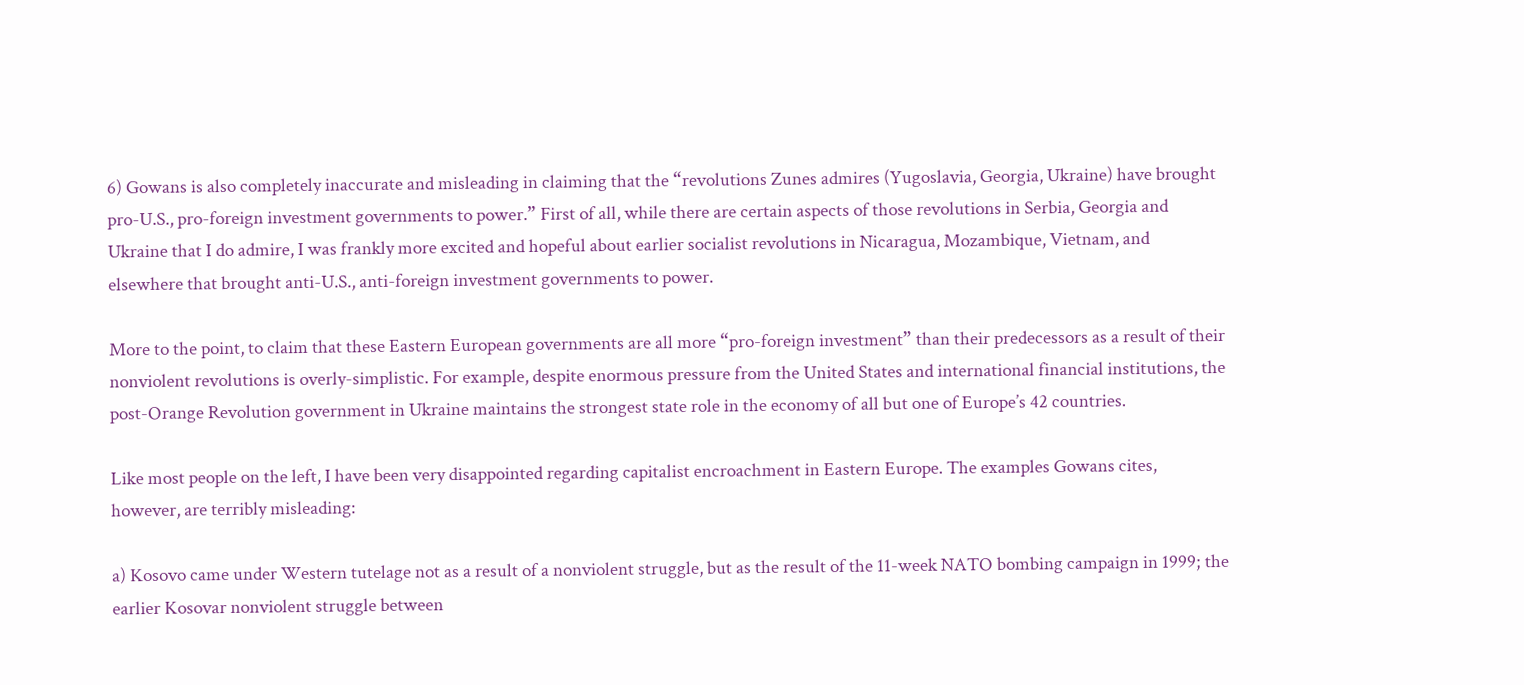6) Gowans is also completely inaccurate and misleading in claiming that the “revolutions Zunes admires (Yugoslavia, Georgia, Ukraine) have brought pro-U.S., pro-foreign investment governments to power.” First of all, while there are certain aspects of those revolutions in Serbia, Georgia and Ukraine that I do admire, I was frankly more excited and hopeful about earlier socialist revolutions in Nicaragua, Mozambique, Vietnam, and elsewhere that brought anti-U.S., anti-foreign investment governments to power.

More to the point, to claim that these Eastern European governments are all more “pro-foreign investment” than their predecessors as a result of their nonviolent revolutions is overly-simplistic. For example, despite enormous pressure from the United States and international financial institutions, the post-Orange Revolution government in Ukraine maintains the strongest state role in the economy of all but one of Europe’s 42 countries.

Like most people on the left, I have been very disappointed regarding capitalist encroachment in Eastern Europe. The examples Gowans cites, however, are terribly misleading:

a) Kosovo came under Western tutelage not as a result of a nonviolent struggle, but as the result of the 11-week NATO bombing campaign in 1999; the earlier Kosovar nonviolent struggle between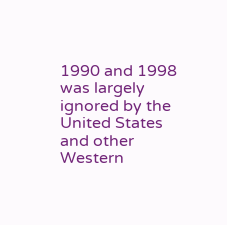1990 and 1998 was largely ignored by the United States and other Western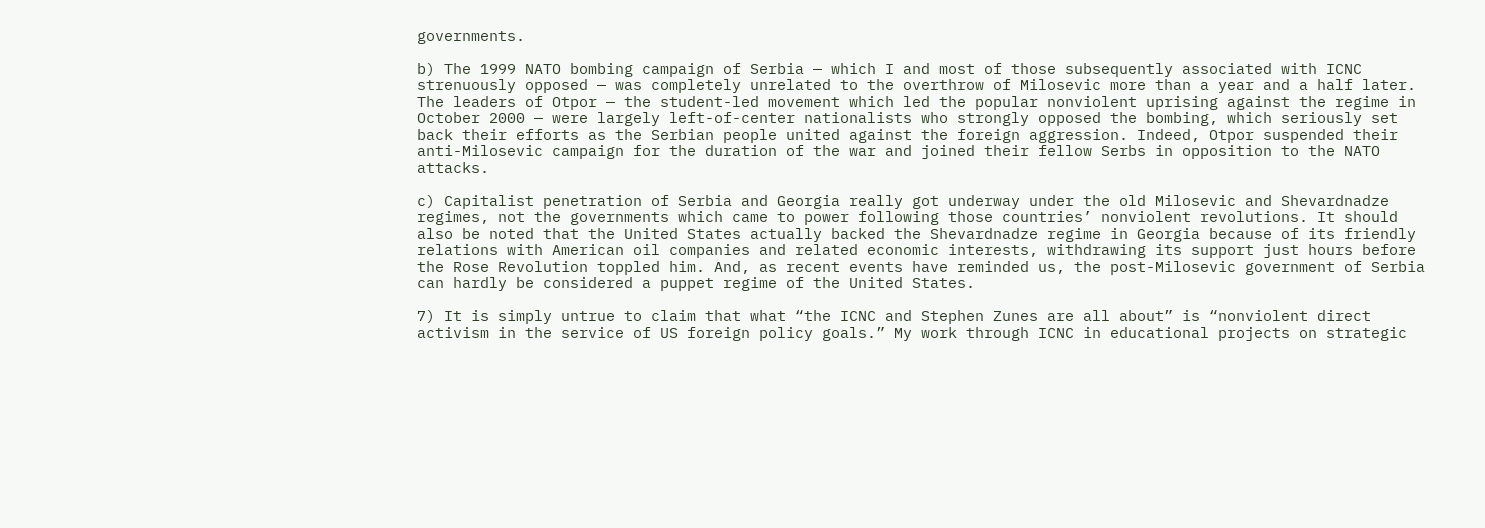governments.

b) The 1999 NATO bombing campaign of Serbia — which I and most of those subsequently associated with ICNC strenuously opposed — was completely unrelated to the overthrow of Milosevic more than a year and a half later. The leaders of Otpor — the student-led movement which led the popular nonviolent uprising against the regime in October 2000 — were largely left-of-center nationalists who strongly opposed the bombing, which seriously set back their efforts as the Serbian people united against the foreign aggression. Indeed, Otpor suspended their anti-Milosevic campaign for the duration of the war and joined their fellow Serbs in opposition to the NATO attacks.

c) Capitalist penetration of Serbia and Georgia really got underway under the old Milosevic and Shevardnadze regimes, not the governments which came to power following those countries’ nonviolent revolutions. It should also be noted that the United States actually backed the Shevardnadze regime in Georgia because of its friendly relations with American oil companies and related economic interests, withdrawing its support just hours before the Rose Revolution toppled him. And, as recent events have reminded us, the post-Milosevic government of Serbia can hardly be considered a puppet regime of the United States.

7) It is simply untrue to claim that what “the ICNC and Stephen Zunes are all about” is “nonviolent direct activism in the service of US foreign policy goals.” My work through ICNC in educational projects on strategic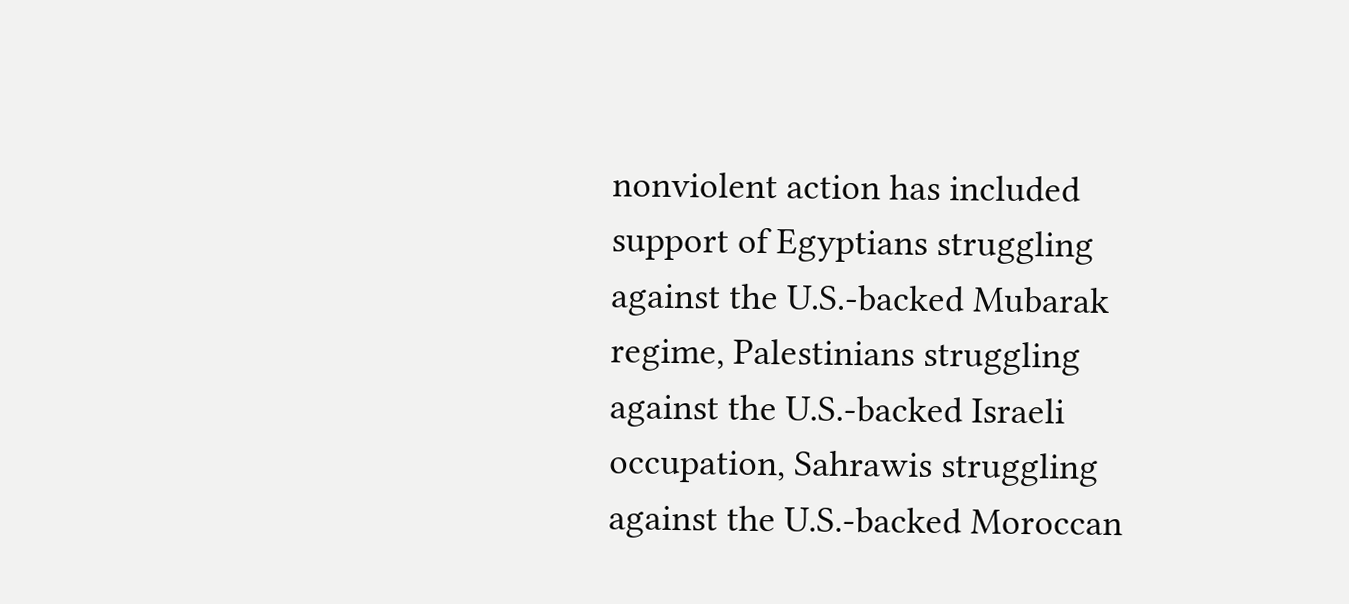nonviolent action has included support of Egyptians struggling against the U.S.-backed Mubarak regime, Palestinians struggling against the U.S.-backed Israeli occupation, Sahrawis struggling against the U.S.-backed Moroccan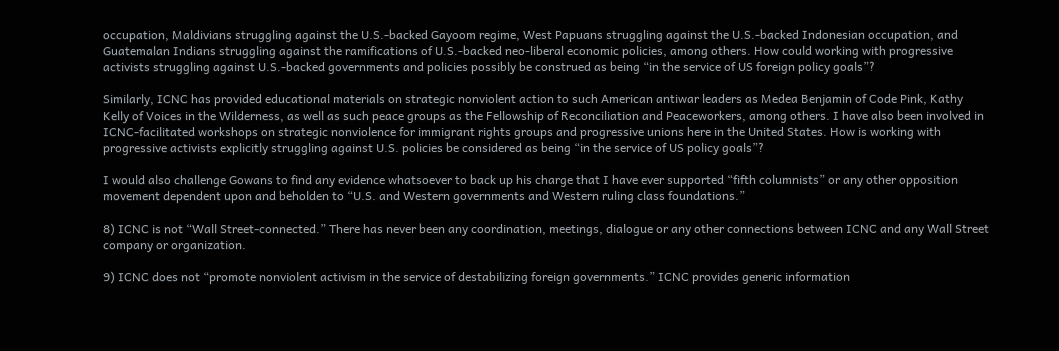occupation, Maldivians struggling against the U.S.-backed Gayoom regime, West Papuans struggling against the U.S.-backed Indonesian occupation, and Guatemalan Indians struggling against the ramifications of U.S.-backed neo-liberal economic policies, among others. How could working with progressive activists struggling against U.S.-backed governments and policies possibly be construed as being “in the service of US foreign policy goals”?

Similarly, ICNC has provided educational materials on strategic nonviolent action to such American antiwar leaders as Medea Benjamin of Code Pink, Kathy Kelly of Voices in the Wilderness, as well as such peace groups as the Fellowship of Reconciliation and Peaceworkers, among others. I have also been involved in ICNC-facilitated workshops on strategic nonviolence for immigrant rights groups and progressive unions here in the United States. How is working with progressive activists explicitly struggling against U.S. policies be considered as being “in the service of US policy goals”?

I would also challenge Gowans to find any evidence whatsoever to back up his charge that I have ever supported “fifth columnists” or any other opposition movement dependent upon and beholden to “U.S. and Western governments and Western ruling class foundations.”

8) ICNC is not “Wall Street-connected.” There has never been any coordination, meetings, dialogue or any other connections between ICNC and any Wall Street company or organization.

9) ICNC does not “promote nonviolent activism in the service of destabilizing foreign governments.” ICNC provides generic information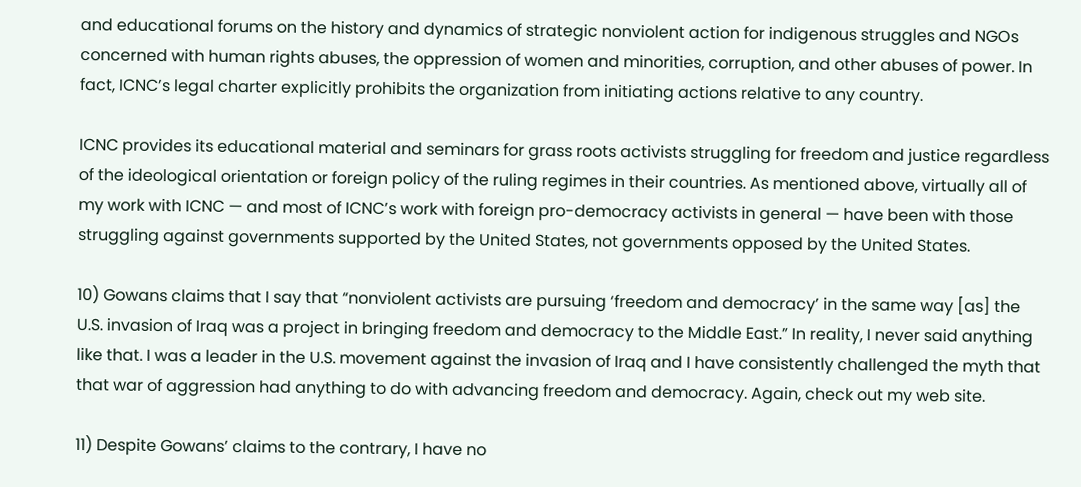and educational forums on the history and dynamics of strategic nonviolent action for indigenous struggles and NGOs concerned with human rights abuses, the oppression of women and minorities, corruption, and other abuses of power. In fact, ICNC’s legal charter explicitly prohibits the organization from initiating actions relative to any country.

ICNC provides its educational material and seminars for grass roots activists struggling for freedom and justice regardless of the ideological orientation or foreign policy of the ruling regimes in their countries. As mentioned above, virtually all of my work with ICNC — and most of ICNC’s work with foreign pro-democracy activists in general — have been with those struggling against governments supported by the United States, not governments opposed by the United States.

10) Gowans claims that I say that “nonviolent activists are pursuing ‘freedom and democracy’ in the same way [as] the U.S. invasion of Iraq was a project in bringing freedom and democracy to the Middle East.” In reality, I never said anything like that. I was a leader in the U.S. movement against the invasion of Iraq and I have consistently challenged the myth that that war of aggression had anything to do with advancing freedom and democracy. Again, check out my web site.

11) Despite Gowans’ claims to the contrary, I have no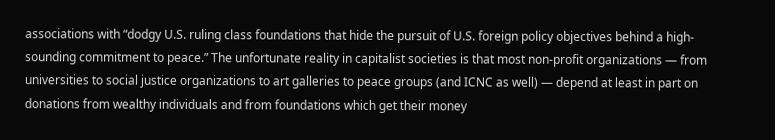associations with “dodgy U.S. ruling class foundations that hide the pursuit of U.S. foreign policy objectives behind a high-sounding commitment to peace.” The unfortunate reality in capitalist societies is that most non-profit organizations — from universities to social justice organizations to art galleries to peace groups (and ICNC as well) — depend at least in part on donations from wealthy individuals and from foundations which get their money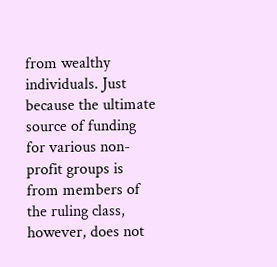from wealthy individuals. Just because the ultimate source of funding for various non-profit groups is from members of the ruling class, however, does not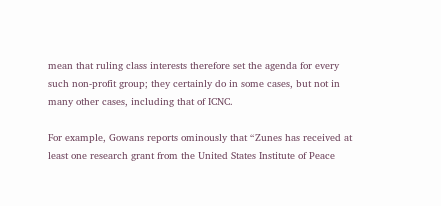mean that ruling class interests therefore set the agenda for every such non-profit group; they certainly do in some cases, but not in many other cases, including that of ICNC.

For example, Gowans reports ominously that “Zunes has received at least one research grant from the United States Institute of Peace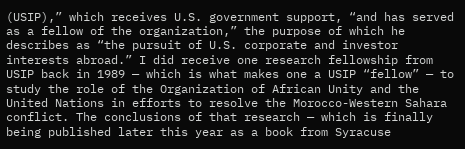(USIP),” which receives U.S. government support, “and has served as a fellow of the organization,” the purpose of which he describes as “the pursuit of U.S. corporate and investor interests abroad.” I did receive one research fellowship from USIP back in 1989 — which is what makes one a USIP “fellow” — to study the role of the Organization of African Unity and the United Nations in efforts to resolve the Morocco-Western Sahara conflict. The conclusions of that research — which is finally being published later this year as a book from Syracuse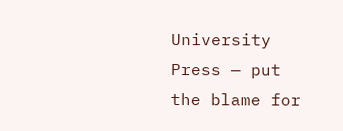University Press — put the blame for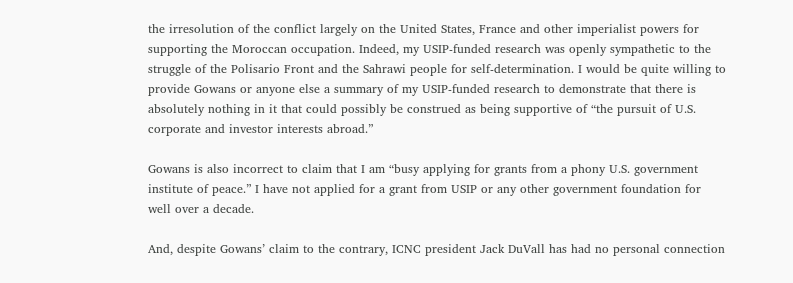the irresolution of the conflict largely on the United States, France and other imperialist powers for supporting the Moroccan occupation. Indeed, my USIP-funded research was openly sympathetic to the struggle of the Polisario Front and the Sahrawi people for self-determination. I would be quite willing to provide Gowans or anyone else a summary of my USIP-funded research to demonstrate that there is absolutely nothing in it that could possibly be construed as being supportive of “the pursuit of U.S. corporate and investor interests abroad.”

Gowans is also incorrect to claim that I am “busy applying for grants from a phony U.S. government institute of peace.” I have not applied for a grant from USIP or any other government foundation for well over a decade.

And, despite Gowans’ claim to the contrary, ICNC president Jack DuVall has had no personal connection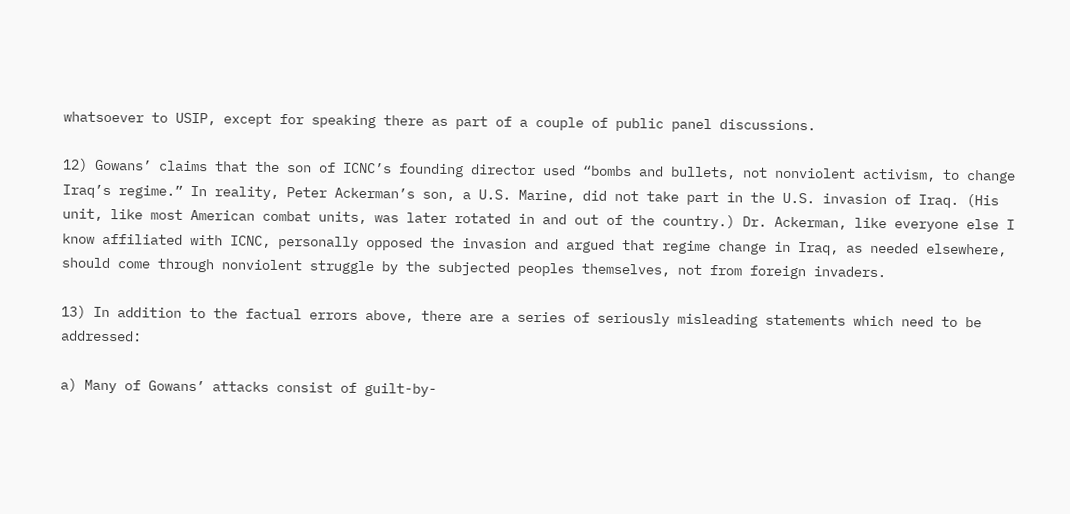whatsoever to USIP, except for speaking there as part of a couple of public panel discussions.

12) Gowans’ claims that the son of ICNC’s founding director used “bombs and bullets, not nonviolent activism, to change Iraq’s regime.” In reality, Peter Ackerman’s son, a U.S. Marine, did not take part in the U.S. invasion of Iraq. (His unit, like most American combat units, was later rotated in and out of the country.) Dr. Ackerman, like everyone else I know affiliated with ICNC, personally opposed the invasion and argued that regime change in Iraq, as needed elsewhere, should come through nonviolent struggle by the subjected peoples themselves, not from foreign invaders.

13) In addition to the factual errors above, there are a series of seriously misleading statements which need to be addressed:

a) Many of Gowans’ attacks consist of guilt-by-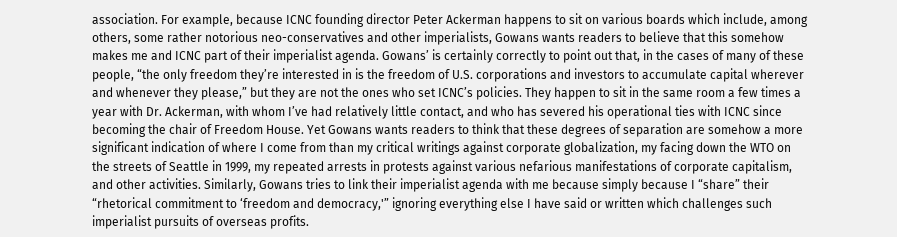association. For example, because ICNC founding director Peter Ackerman happens to sit on various boards which include, among others, some rather notorious neo-conservatives and other imperialists, Gowans wants readers to believe that this somehow makes me and ICNC part of their imperialist agenda. Gowans’ is certainly correctly to point out that, in the cases of many of these people, “the only freedom they’re interested in is the freedom of U.S. corporations and investors to accumulate capital wherever and whenever they please,” but they are not the ones who set ICNC’s policies. They happen to sit in the same room a few times a year with Dr. Ackerman, with whom I’ve had relatively little contact, and who has severed his operational ties with ICNC since becoming the chair of Freedom House. Yet Gowans wants readers to think that these degrees of separation are somehow a more significant indication of where I come from than my critical writings against corporate globalization, my facing down the WTO on the streets of Seattle in 1999, my repeated arrests in protests against various nefarious manifestations of corporate capitalism, and other activities. Similarly, Gowans tries to link their imperialist agenda with me because simply because I “share” their “rhetorical commitment to ‘freedom and democracy,'” ignoring everything else I have said or written which challenges such imperialist pursuits of overseas profits.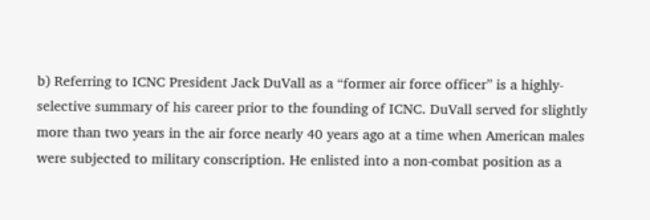b) Referring to ICNC President Jack DuVall as a “former air force officer” is a highly-selective summary of his career prior to the founding of ICNC. DuVall served for slightly more than two years in the air force nearly 40 years ago at a time when American males were subjected to military conscription. He enlisted into a non-combat position as a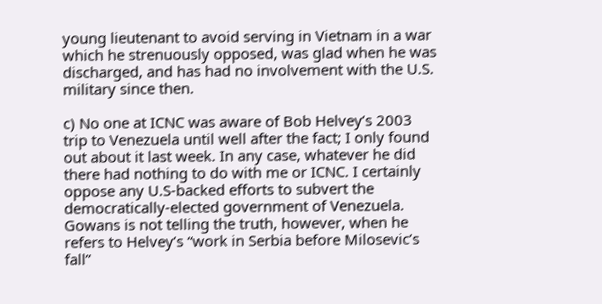young lieutenant to avoid serving in Vietnam in a war which he strenuously opposed, was glad when he was discharged, and has had no involvement with the U.S. military since then.

c) No one at ICNC was aware of Bob Helvey’s 2003 trip to Venezuela until well after the fact; I only found out about it last week. In any case, whatever he did there had nothing to do with me or ICNC. I certainly oppose any U.S-backed efforts to subvert the democratically-elected government of Venezuela. Gowans is not telling the truth, however, when he refers to Helvey’s “work in Serbia before Milosevic’s fall”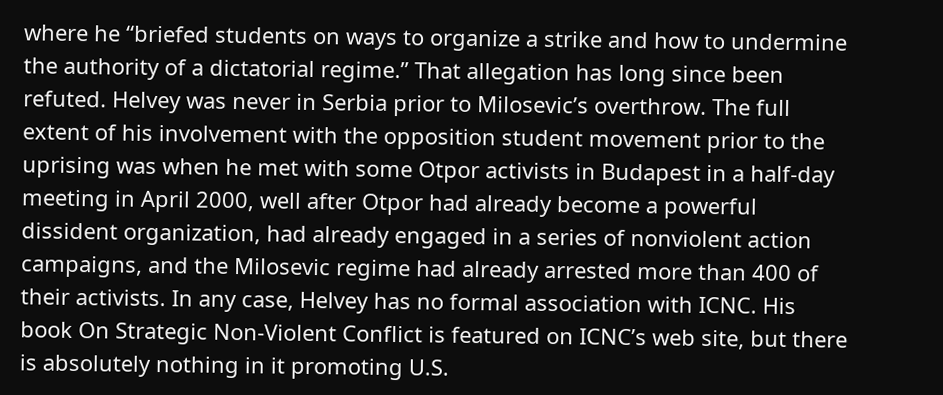where he “briefed students on ways to organize a strike and how to undermine the authority of a dictatorial regime.” That allegation has long since been refuted. Helvey was never in Serbia prior to Milosevic’s overthrow. The full extent of his involvement with the opposition student movement prior to the uprising was when he met with some Otpor activists in Budapest in a half-day meeting in April 2000, well after Otpor had already become a powerful dissident organization, had already engaged in a series of nonviolent action campaigns, and the Milosevic regime had already arrested more than 400 of their activists. In any case, Helvey has no formal association with ICNC. His book On Strategic Non-Violent Conflict is featured on ICNC’s web site, but there is absolutely nothing in it promoting U.S.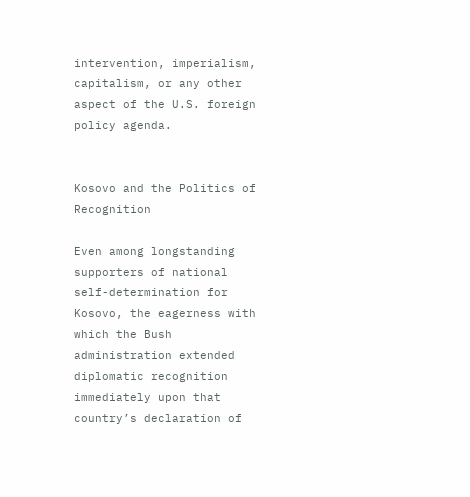intervention, imperialism, capitalism, or any other aspect of the U.S. foreign policy agenda.


Kosovo and the Politics of Recognition

Even among longstanding supporters of national self-determination for Kosovo, the eagerness with which the Bush administration extended diplomatic recognition immediately upon that country’s declaration of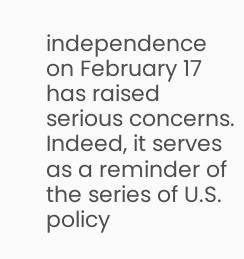independence on February 17 has raised serious concerns. Indeed, it serves as a reminder of the series of U.S. policy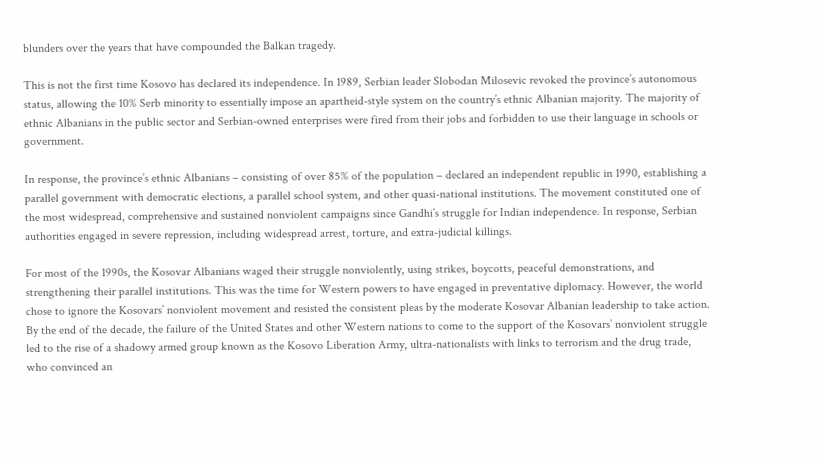blunders over the years that have compounded the Balkan tragedy.

This is not the first time Kosovo has declared its independence. In 1989, Serbian leader Slobodan Milosevic revoked the province’s autonomous status, allowing the 10% Serb minority to essentially impose an apartheid-style system on the country’s ethnic Albanian majority. The majority of ethnic Albanians in the public sector and Serbian-owned enterprises were fired from their jobs and forbidden to use their language in schools or government.

In response, the province’s ethnic Albanians – consisting of over 85% of the population – declared an independent republic in 1990, establishing a parallel government with democratic elections, a parallel school system, and other quasi-national institutions. The movement constituted one of the most widespread, comprehensive and sustained nonviolent campaigns since Gandhi’s struggle for Indian independence. In response, Serbian authorities engaged in severe repression, including widespread arrest, torture, and extra-judicial killings.

For most of the 1990s, the Kosovar Albanians waged their struggle nonviolently, using strikes, boycotts, peaceful demonstrations, and strengthening their parallel institutions. This was the time for Western powers to have engaged in preventative diplomacy. However, the world chose to ignore the Kosovars’ nonviolent movement and resisted the consistent pleas by the moderate Kosovar Albanian leadership to take action. By the end of the decade, the failure of the United States and other Western nations to come to the support of the Kosovars’ nonviolent struggle led to the rise of a shadowy armed group known as the Kosovo Liberation Army, ultra-nationalists with links to terrorism and the drug trade, who convinced an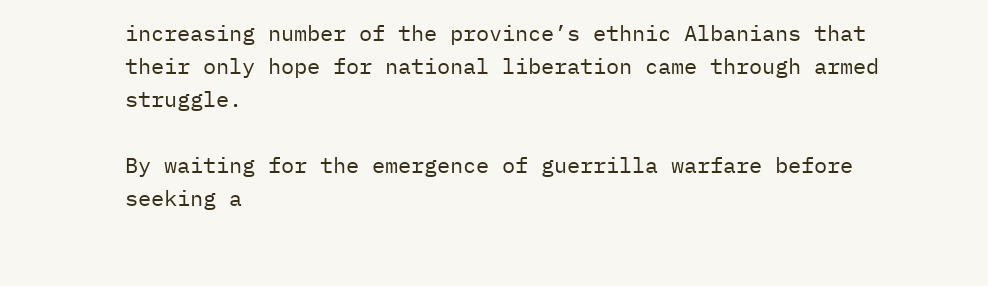increasing number of the province’s ethnic Albanians that their only hope for national liberation came through armed struggle.

By waiting for the emergence of guerrilla warfare before seeking a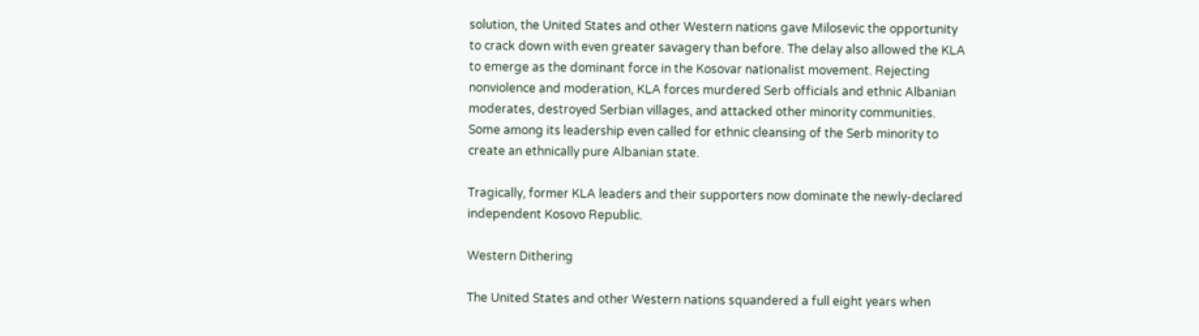solution, the United States and other Western nations gave Milosevic the opportunity to crack down with even greater savagery than before. The delay also allowed the KLA to emerge as the dominant force in the Kosovar nationalist movement. Rejecting nonviolence and moderation, KLA forces murdered Serb officials and ethnic Albanian moderates, destroyed Serbian villages, and attacked other minority communities. Some among its leadership even called for ethnic cleansing of the Serb minority to create an ethnically pure Albanian state.

Tragically, former KLA leaders and their supporters now dominate the newly-declared independent Kosovo Republic.

Western Dithering

The United States and other Western nations squandered a full eight years when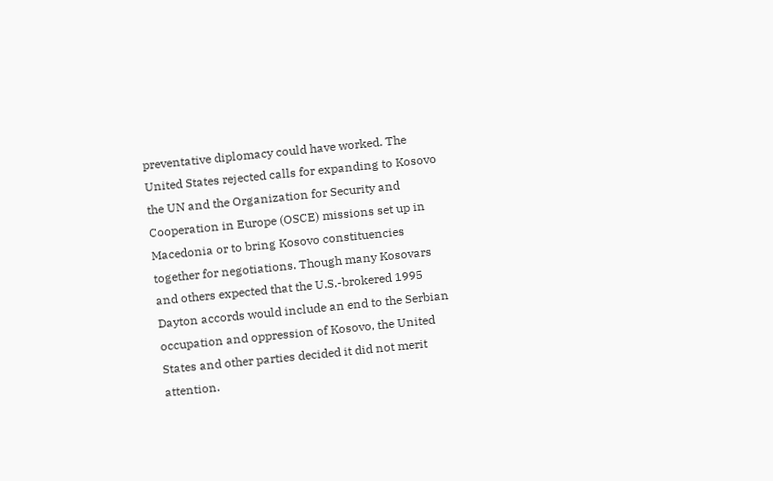preventative diplomacy could have worked. The United States rejected calls for expanding to Kosovo the UN and the Organization for Security and Cooperation in Europe (OSCE) missions set up in Macedonia or to bring Kosovo constituencies together for negotiations. Though many Kosovars and others expected that the U.S.-brokered 1995 Dayton accords would include an end to the Serbian occupation and oppression of Kosovo, the United States and other parties decided it did not merit attention.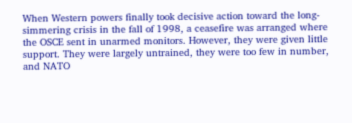When Western powers finally took decisive action toward the long-simmering crisis in the fall of 1998, a ceasefire was arranged where the OSCE sent in unarmed monitors. However, they were given little support. They were largely untrained, they were too few in number, and NATO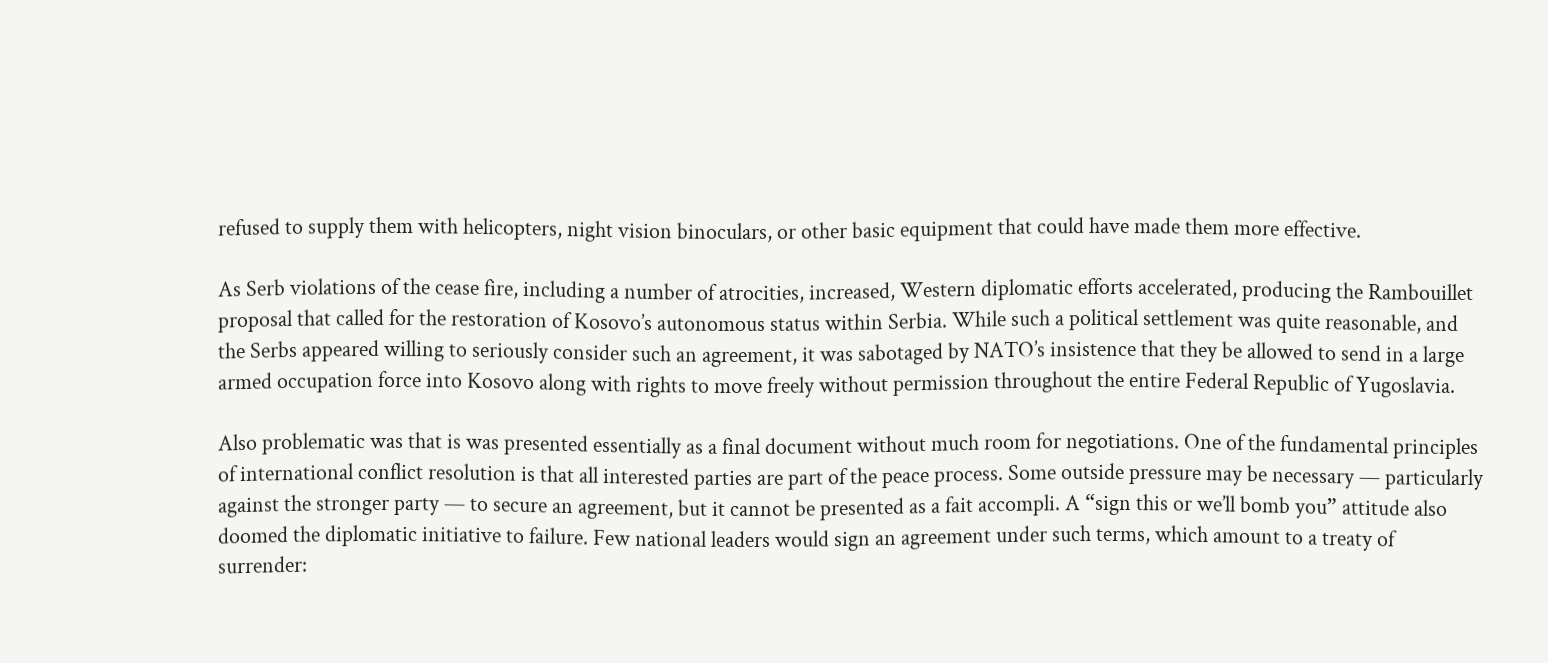refused to supply them with helicopters, night vision binoculars, or other basic equipment that could have made them more effective.

As Serb violations of the cease fire, including a number of atrocities, increased, Western diplomatic efforts accelerated, producing the Rambouillet proposal that called for the restoration of Kosovo’s autonomous status within Serbia. While such a political settlement was quite reasonable, and the Serbs appeared willing to seriously consider such an agreement, it was sabotaged by NATO’s insistence that they be allowed to send in a large armed occupation force into Kosovo along with rights to move freely without permission throughout the entire Federal Republic of Yugoslavia.

Also problematic was that is was presented essentially as a final document without much room for negotiations. One of the fundamental principles of international conflict resolution is that all interested parties are part of the peace process. Some outside pressure may be necessary — particularly against the stronger party — to secure an agreement, but it cannot be presented as a fait accompli. A “sign this or we’ll bomb you” attitude also doomed the diplomatic initiative to failure. Few national leaders would sign an agreement under such terms, which amount to a treaty of surrender: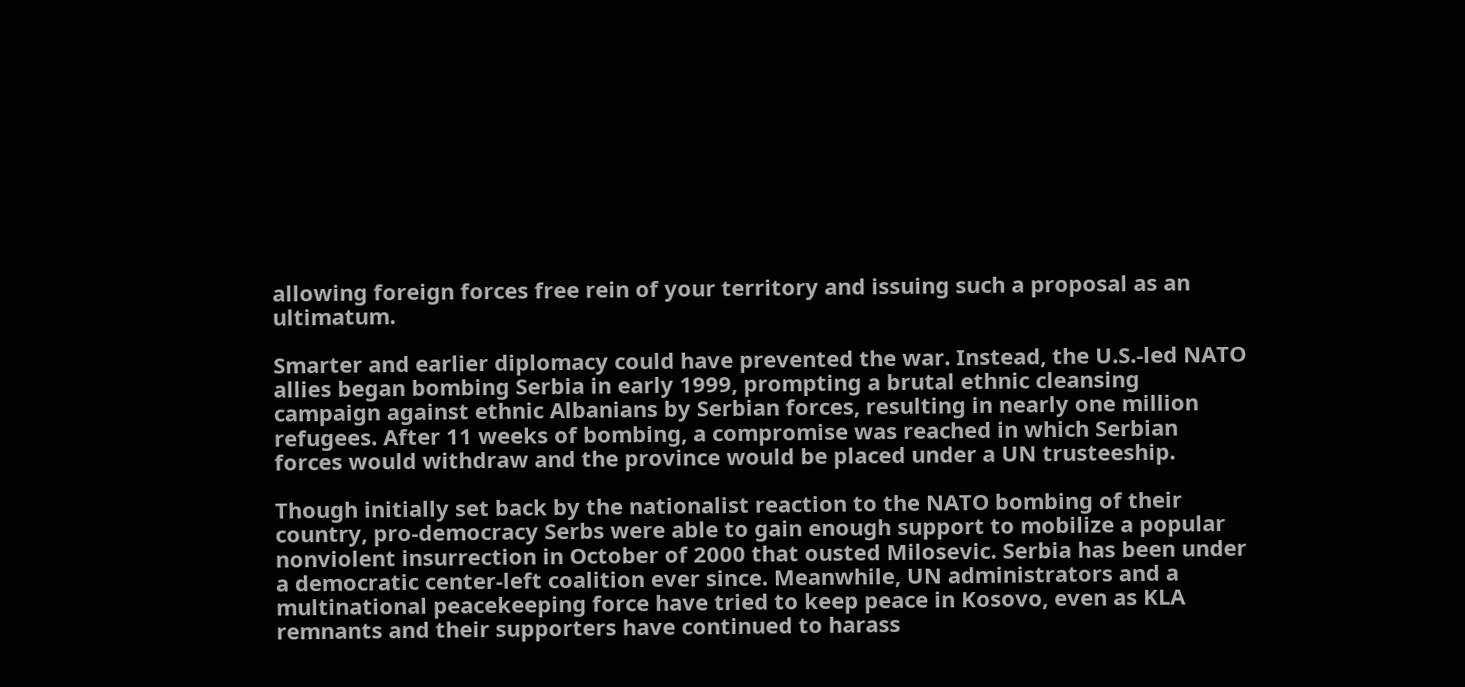allowing foreign forces free rein of your territory and issuing such a proposal as an ultimatum.

Smarter and earlier diplomacy could have prevented the war. Instead, the U.S.-led NATO allies began bombing Serbia in early 1999, prompting a brutal ethnic cleansing campaign against ethnic Albanians by Serbian forces, resulting in nearly one million refugees. After 11 weeks of bombing, a compromise was reached in which Serbian forces would withdraw and the province would be placed under a UN trusteeship.

Though initially set back by the nationalist reaction to the NATO bombing of their country, pro-democracy Serbs were able to gain enough support to mobilize a popular nonviolent insurrection in October of 2000 that ousted Milosevic. Serbia has been under a democratic center-left coalition ever since. Meanwhile, UN administrators and a multinational peacekeeping force have tried to keep peace in Kosovo, even as KLA remnants and their supporters have continued to harass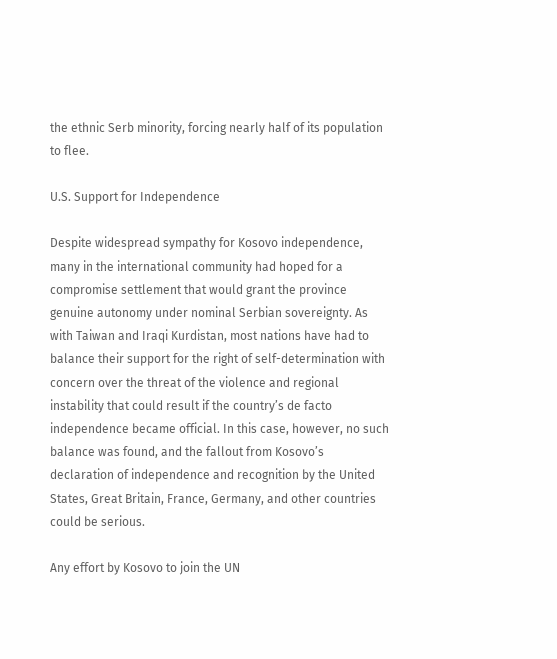the ethnic Serb minority, forcing nearly half of its population to flee.

U.S. Support for Independence

Despite widespread sympathy for Kosovo independence, many in the international community had hoped for a compromise settlement that would grant the province genuine autonomy under nominal Serbian sovereignty. As with Taiwan and Iraqi Kurdistan, most nations have had to balance their support for the right of self-determination with concern over the threat of the violence and regional instability that could result if the country’s de facto independence became official. In this case, however, no such balance was found, and the fallout from Kosovo’s declaration of independence and recognition by the United States, Great Britain, France, Germany, and other countries could be serious.

Any effort by Kosovo to join the UN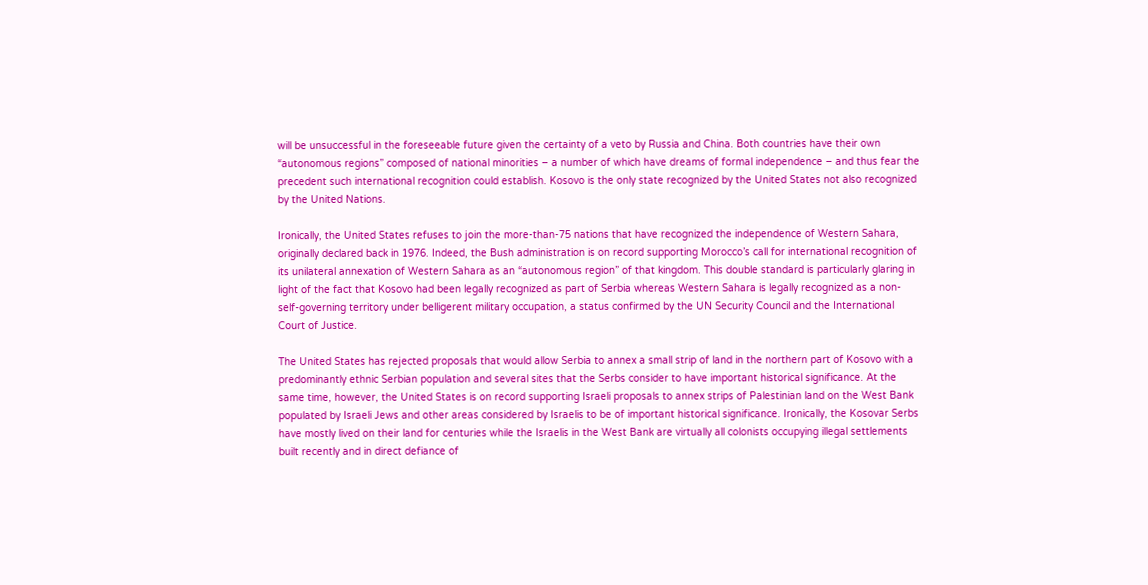will be unsuccessful in the foreseeable future given the certainty of a veto by Russia and China. Both countries have their own “autonomous regions” composed of national minorities – a number of which have dreams of formal independence – and thus fear the precedent such international recognition could establish. Kosovo is the only state recognized by the United States not also recognized by the United Nations.

Ironically, the United States refuses to join the more-than-75 nations that have recognized the independence of Western Sahara, originally declared back in 1976. Indeed, the Bush administration is on record supporting Morocco’s call for international recognition of its unilateral annexation of Western Sahara as an “autonomous region” of that kingdom. This double standard is particularly glaring in light of the fact that Kosovo had been legally recognized as part of Serbia whereas Western Sahara is legally recognized as a non-self-governing territory under belligerent military occupation, a status confirmed by the UN Security Council and the International Court of Justice.

The United States has rejected proposals that would allow Serbia to annex a small strip of land in the northern part of Kosovo with a predominantly ethnic Serbian population and several sites that the Serbs consider to have important historical significance. At the same time, however, the United States is on record supporting Israeli proposals to annex strips of Palestinian land on the West Bank populated by Israeli Jews and other areas considered by Israelis to be of important historical significance. Ironically, the Kosovar Serbs have mostly lived on their land for centuries while the Israelis in the West Bank are virtually all colonists occupying illegal settlements built recently and in direct defiance of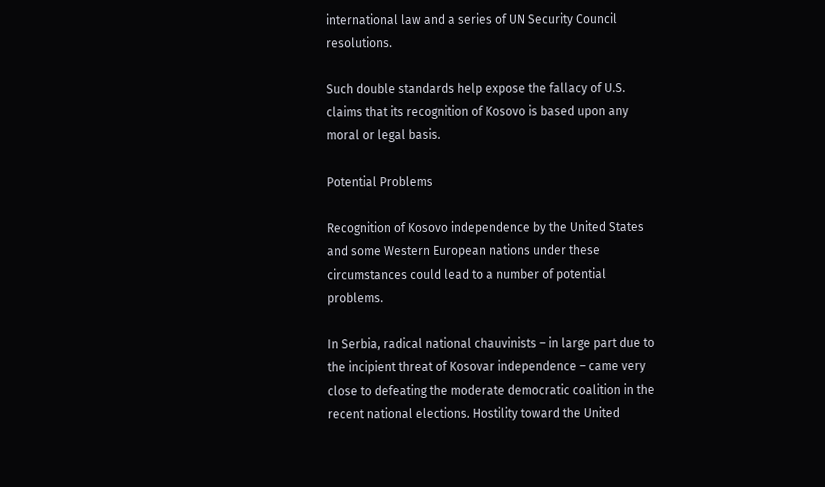international law and a series of UN Security Council resolutions.

Such double standards help expose the fallacy of U.S. claims that its recognition of Kosovo is based upon any moral or legal basis.

Potential Problems

Recognition of Kosovo independence by the United States and some Western European nations under these circumstances could lead to a number of potential problems.

In Serbia, radical national chauvinists – in large part due to the incipient threat of Kosovar independence – came very close to defeating the moderate democratic coalition in the recent national elections. Hostility toward the United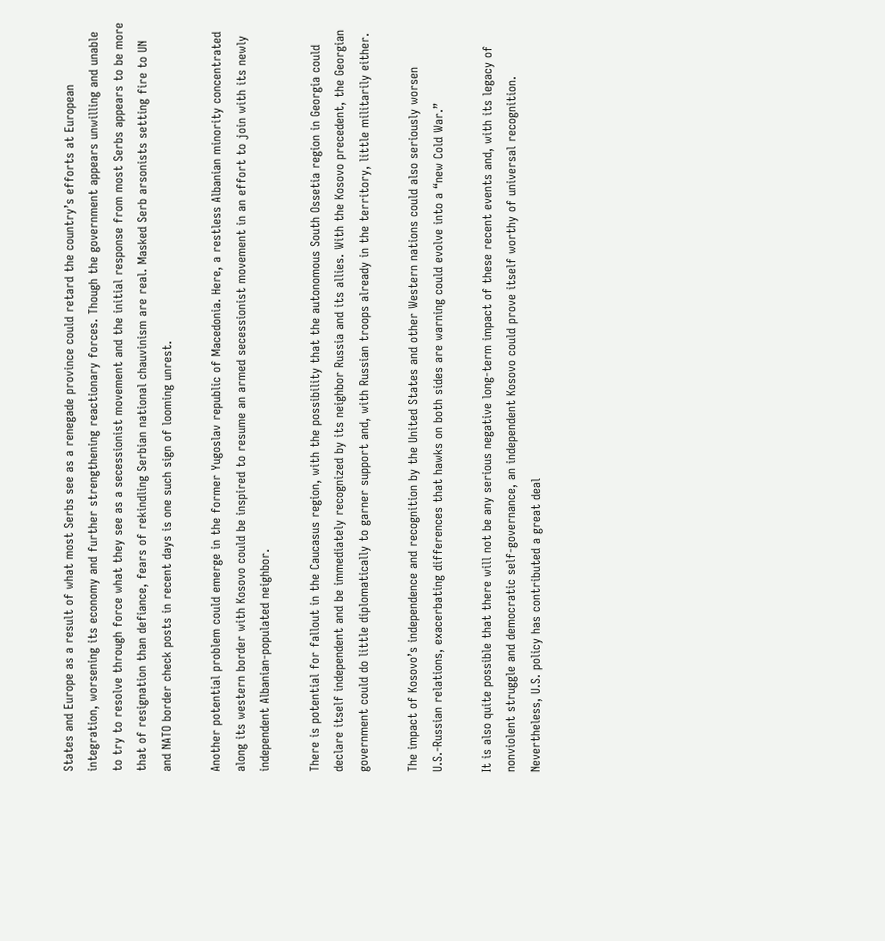States and Europe as a result of what most Serbs see as a renegade province could retard the country’s efforts at European integration, worsening its economy and further strengthening reactionary forces. Though the government appears unwilling and unable to try to resolve through force what they see as a secessionist movement and the initial response from most Serbs appears to be more that of resignation than defiance, fears of rekindling Serbian national chauvinism are real. Masked Serb arsonists setting fire to UN and NATO border check posts in recent days is one such sign of looming unrest.

Another potential problem could emerge in the former Yugoslav republic of Macedonia. Here, a restless Albanian minority concentrated along its western border with Kosovo could be inspired to resume an armed secessionist movement in an effort to join with its newly independent Albanian-populated neighbor.

There is potential for fallout in the Caucasus region, with the possibility that the autonomous South Ossetia region in Georgia could declare itself independent and be immediately recognized by its neighbor Russia and its allies. With the Kosovo precedent, the Georgian government could do little diplomatically to garner support and, with Russian troops already in the territory, little militarily either.

The impact of Kosovo’s independence and recognition by the United States and other Western nations could also seriously worsen U.S.-Russian relations, exacerbating differences that hawks on both sides are warning could evolve into a “new Cold War.”

It is also quite possible that there will not be any serious negative long-term impact of these recent events and, with its legacy of nonviolent struggle and democratic self-governance, an independent Kosovo could prove itself worthy of universal recognition. Nevertheless, U.S. policy has contributed a great deal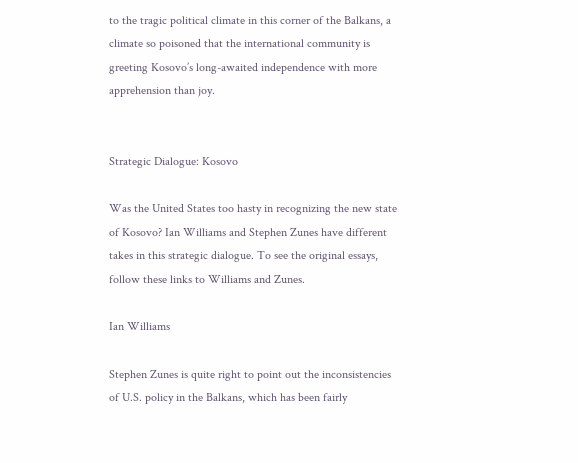to the tragic political climate in this corner of the Balkans, a climate so poisoned that the international community is greeting Kosovo’s long-awaited independence with more apprehension than joy.


Strategic Dialogue: Kosovo

Was the United States too hasty in recognizing the new state of Kosovo? Ian Williams and Stephen Zunes have different takes in this strategic dialogue. To see the original essays, follow these links to Williams and Zunes.

Ian Williams

Stephen Zunes is quite right to point out the inconsistencies of U.S. policy in the Balkans, which has been fairly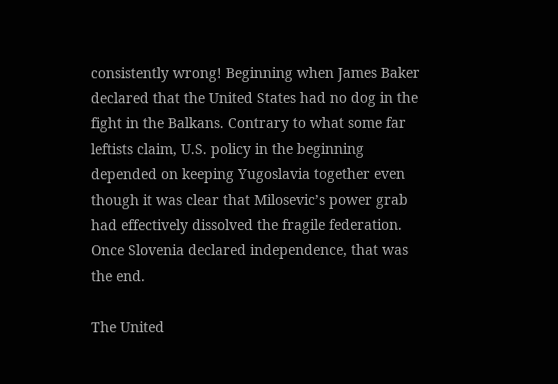consistently wrong! Beginning when James Baker declared that the United States had no dog in the fight in the Balkans. Contrary to what some far leftists claim, U.S. policy in the beginning depended on keeping Yugoslavia together even though it was clear that Milosevic’s power grab had effectively dissolved the fragile federation. Once Slovenia declared independence, that was the end.

The United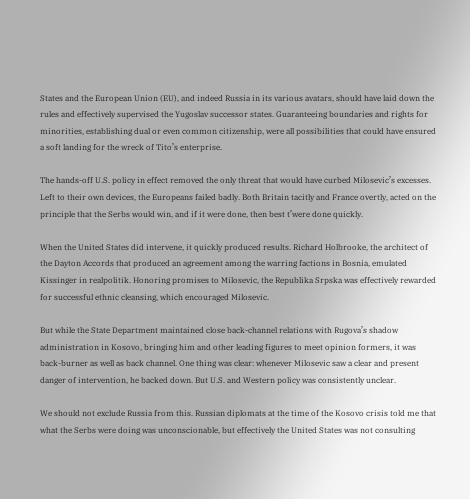States and the European Union (EU), and indeed Russia in its various avatars, should have laid down the rules and effectively supervised the Yugoslav successor states. Guaranteeing boundaries and rights for minorities, establishing dual or even common citizenship, were all possibilities that could have ensured a soft landing for the wreck of Tito’s enterprise.

The hands-off U.S. policy in effect removed the only threat that would have curbed Milosevic’s excesses. Left to their own devices, the Europeans failed badly. Both Britain tacitly and France overtly, acted on the principle that the Serbs would win, and if it were done, then best t’were done quickly.

When the United States did intervene, it quickly produced results. Richard Holbrooke, the architect of the Dayton Accords that produced an agreement among the warring factions in Bosnia, emulated Kissinger in realpolitik. Honoring promises to Milosevic, the Republika Srpska was effectively rewarded for successful ethnic cleansing, which encouraged Milosevic.

But while the State Department maintained close back-channel relations with Rugova’s shadow administration in Kosovo, bringing him and other leading figures to meet opinion formers, it was back-burner as well as back channel. One thing was clear: whenever Milosevic saw a clear and present danger of intervention, he backed down. But U.S. and Western policy was consistently unclear.

We should not exclude Russia from this. Russian diplomats at the time of the Kosovo crisis told me that what the Serbs were doing was unconscionable, but effectively the United States was not consulting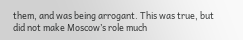them, and was being arrogant. This was true, but did not make Moscow’s role much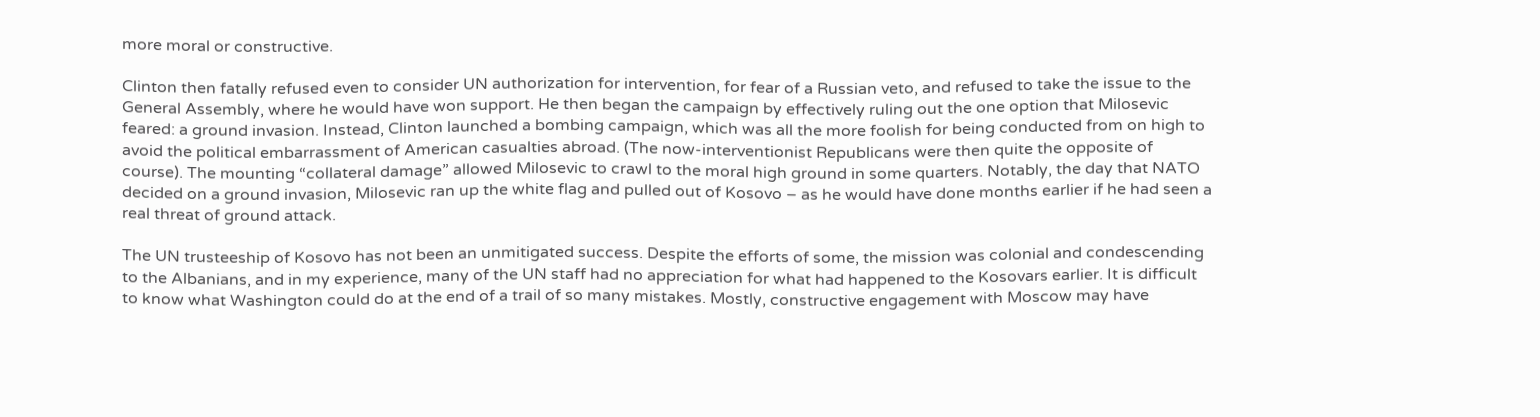more moral or constructive.

Clinton then fatally refused even to consider UN authorization for intervention, for fear of a Russian veto, and refused to take the issue to the General Assembly, where he would have won support. He then began the campaign by effectively ruling out the one option that Milosevic feared: a ground invasion. Instead, Clinton launched a bombing campaign, which was all the more foolish for being conducted from on high to avoid the political embarrassment of American casualties abroad. (The now-interventionist Republicans were then quite the opposite of course). The mounting “collateral damage” allowed Milosevic to crawl to the moral high ground in some quarters. Notably, the day that NATO decided on a ground invasion, Milosevic ran up the white flag and pulled out of Kosovo – as he would have done months earlier if he had seen a real threat of ground attack.

The UN trusteeship of Kosovo has not been an unmitigated success. Despite the efforts of some, the mission was colonial and condescending to the Albanians, and in my experience, many of the UN staff had no appreciation for what had happened to the Kosovars earlier. It is difficult to know what Washington could do at the end of a trail of so many mistakes. Mostly, constructive engagement with Moscow may have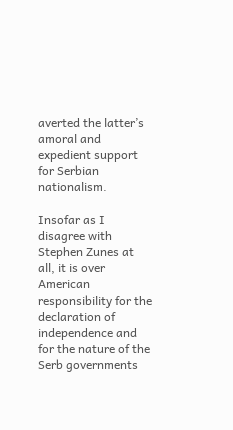averted the latter’s amoral and expedient support for Serbian nationalism.

Insofar as I disagree with Stephen Zunes at all, it is over American responsibility for the declaration of independence and for the nature of the Serb governments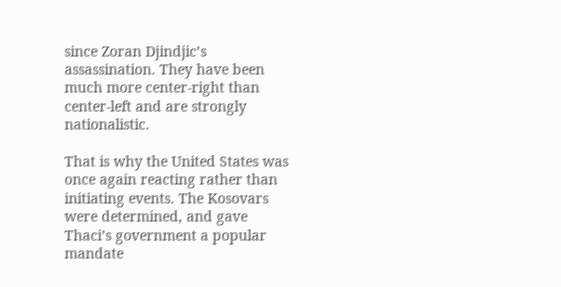since Zoran Djindjic’s assassination. They have been much more center-right than center-left and are strongly nationalistic.

That is why the United States was once again reacting rather than initiating events. The Kosovars were determined, and gave Thaci’s government a popular mandate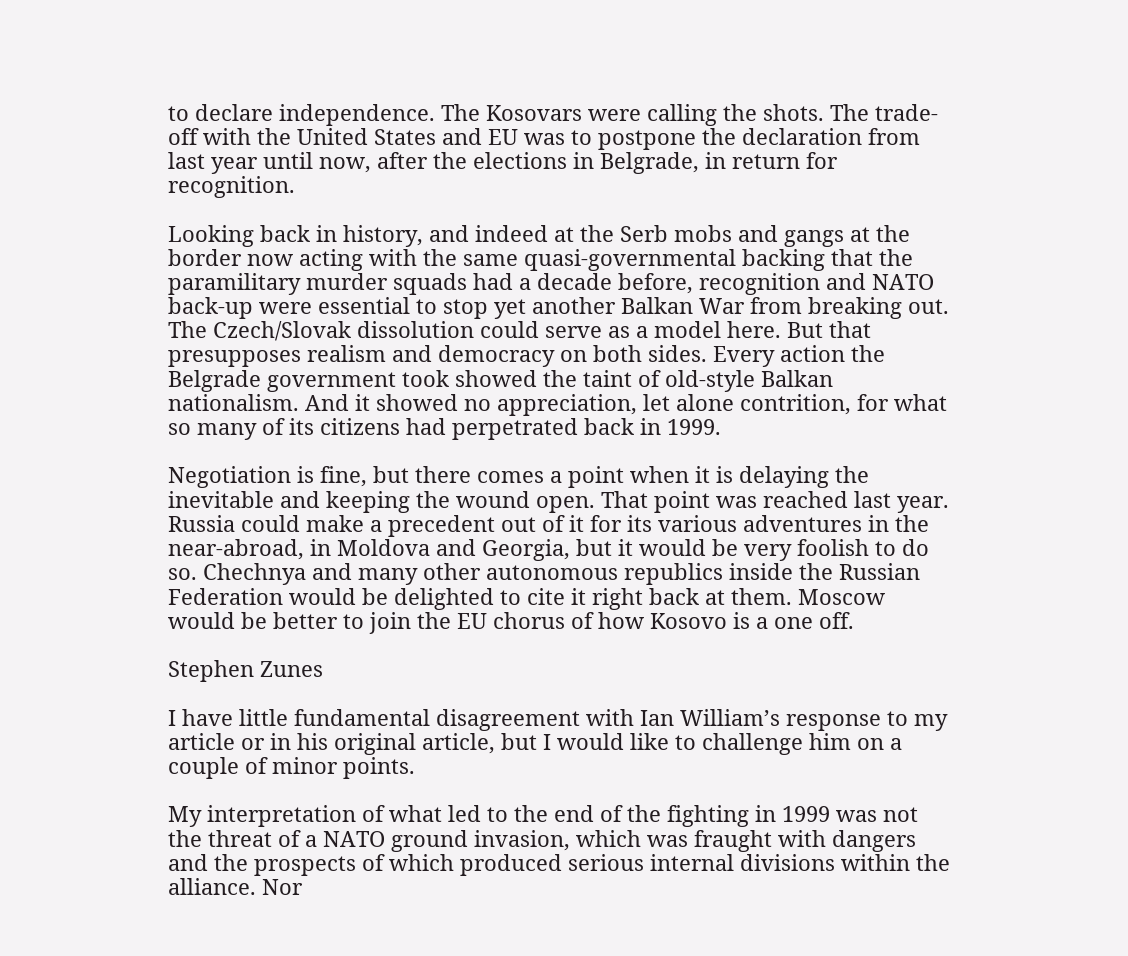to declare independence. The Kosovars were calling the shots. The trade-off with the United States and EU was to postpone the declaration from last year until now, after the elections in Belgrade, in return for recognition.

Looking back in history, and indeed at the Serb mobs and gangs at the border now acting with the same quasi-governmental backing that the paramilitary murder squads had a decade before, recognition and NATO back-up were essential to stop yet another Balkan War from breaking out. The Czech/Slovak dissolution could serve as a model here. But that presupposes realism and democracy on both sides. Every action the Belgrade government took showed the taint of old-style Balkan nationalism. And it showed no appreciation, let alone contrition, for what so many of its citizens had perpetrated back in 1999.

Negotiation is fine, but there comes a point when it is delaying the inevitable and keeping the wound open. That point was reached last year. Russia could make a precedent out of it for its various adventures in the near-abroad, in Moldova and Georgia, but it would be very foolish to do so. Chechnya and many other autonomous republics inside the Russian Federation would be delighted to cite it right back at them. Moscow would be better to join the EU chorus of how Kosovo is a one off.

Stephen Zunes

I have little fundamental disagreement with Ian William’s response to my article or in his original article, but I would like to challenge him on a couple of minor points.

My interpretation of what led to the end of the fighting in 1999 was not the threat of a NATO ground invasion, which was fraught with dangers and the prospects of which produced serious internal divisions within the alliance. Nor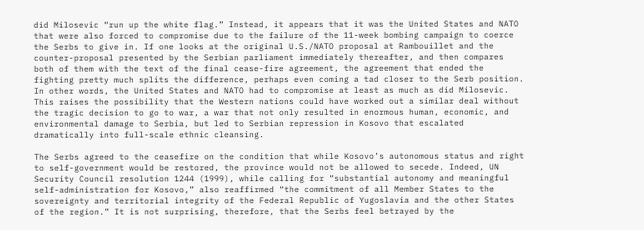did Milosevic “run up the white flag.” Instead, it appears that it was the United States and NATO that were also forced to compromise due to the failure of the 11-week bombing campaign to coerce the Serbs to give in. If one looks at the original U.S./NATO proposal at Rambouillet and the counter-proposal presented by the Serbian parliament immediately thereafter, and then compares both of them with the text of the final cease-fire agreement, the agreement that ended the fighting pretty much splits the difference, perhaps even coming a tad closer to the Serb position. In other words, the United States and NATO had to compromise at least as much as did Milosevic. This raises the possibility that the Western nations could have worked out a similar deal without the tragic decision to go to war, a war that not only resulted in enormous human, economic, and environmental damage to Serbia, but led to Serbian repression in Kosovo that escalated dramatically into full-scale ethnic cleansing.

The Serbs agreed to the ceasefire on the condition that while Kosovo’s autonomous status and right to self-government would be restored, the province would not be allowed to secede. Indeed, UN Security Council resolution 1244 (1999), while calling for “substantial autonomy and meaningful self-administration for Kosovo,” also reaffirmed “the commitment of all Member States to the sovereignty and territorial integrity of the Federal Republic of Yugoslavia and the other States of the region.” It is not surprising, therefore, that the Serbs feel betrayed by the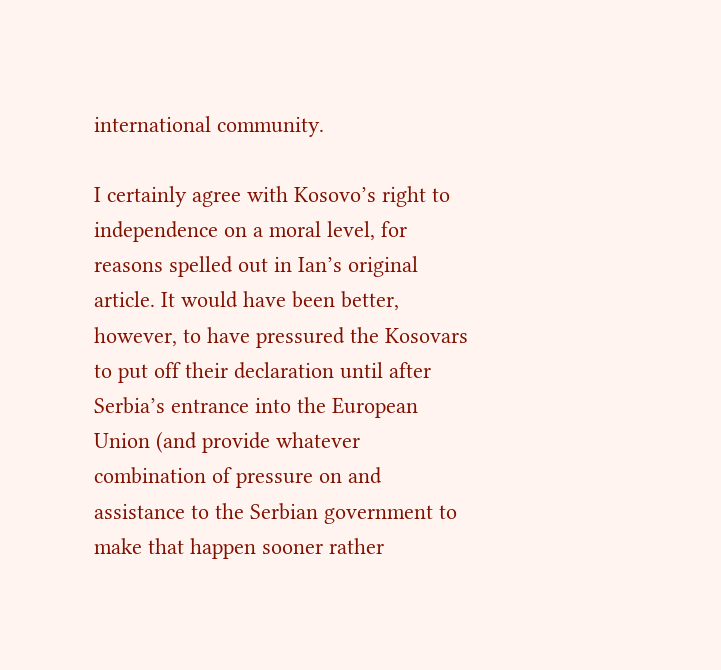international community.

I certainly agree with Kosovo’s right to independence on a moral level, for reasons spelled out in Ian’s original article. It would have been better, however, to have pressured the Kosovars to put off their declaration until after Serbia’s entrance into the European Union (and provide whatever combination of pressure on and assistance to the Serbian government to make that happen sooner rather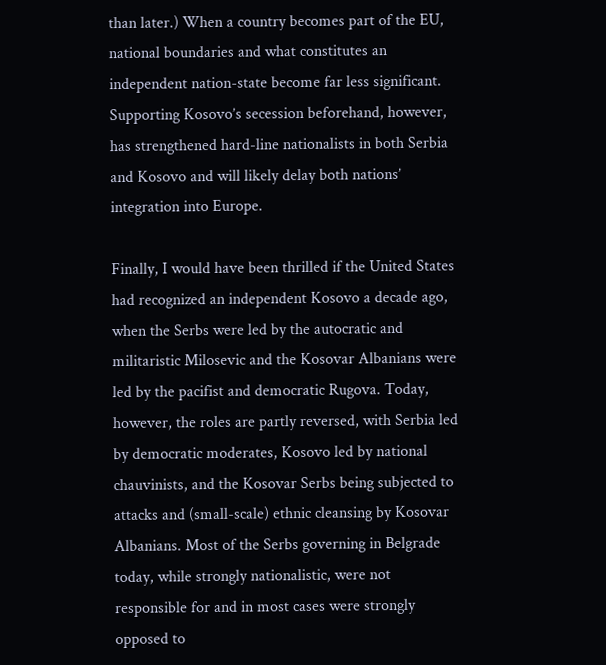than later.) When a country becomes part of the EU, national boundaries and what constitutes an independent nation-state become far less significant. Supporting Kosovo’s secession beforehand, however, has strengthened hard-line nationalists in both Serbia and Kosovo and will likely delay both nations’ integration into Europe.

Finally, I would have been thrilled if the United States had recognized an independent Kosovo a decade ago, when the Serbs were led by the autocratic and militaristic Milosevic and the Kosovar Albanians were led by the pacifist and democratic Rugova. Today, however, the roles are partly reversed, with Serbia led by democratic moderates, Kosovo led by national chauvinists, and the Kosovar Serbs being subjected to attacks and (small-scale) ethnic cleansing by Kosovar Albanians. Most of the Serbs governing in Belgrade today, while strongly nationalistic, were not responsible for and in most cases were strongly opposed to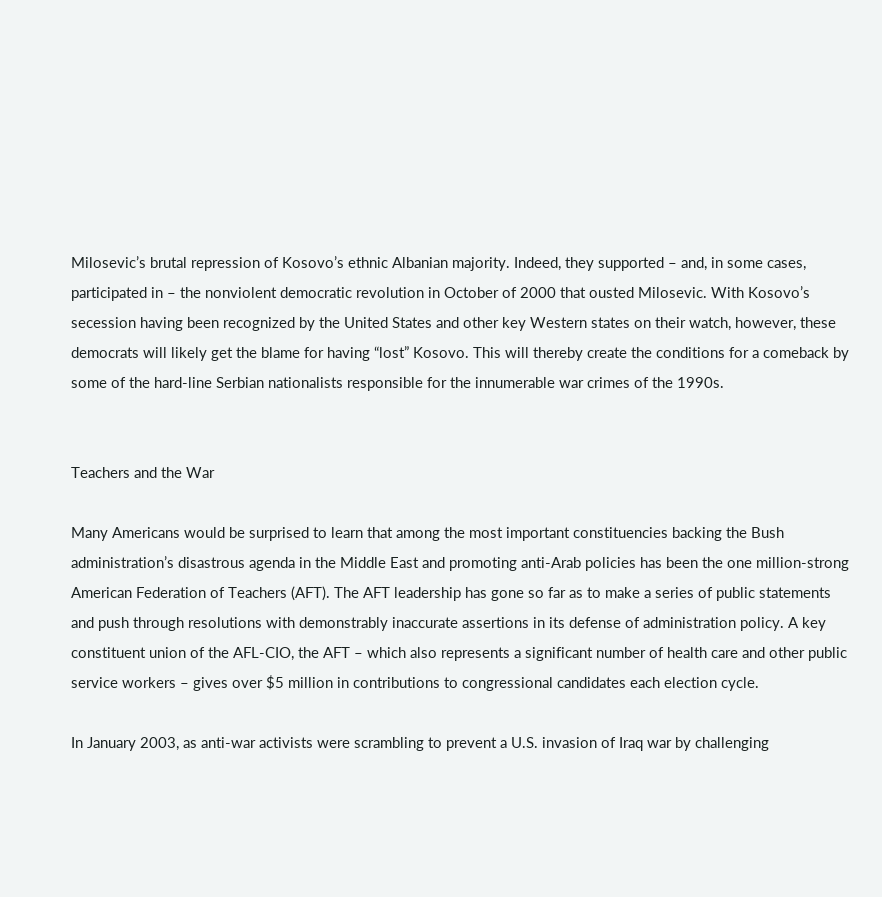Milosevic’s brutal repression of Kosovo’s ethnic Albanian majority. Indeed, they supported – and, in some cases, participated in – the nonviolent democratic revolution in October of 2000 that ousted Milosevic. With Kosovo’s secession having been recognized by the United States and other key Western states on their watch, however, these democrats will likely get the blame for having “lost” Kosovo. This will thereby create the conditions for a comeback by some of the hard-line Serbian nationalists responsible for the innumerable war crimes of the 1990s.


Teachers and the War

Many Americans would be surprised to learn that among the most important constituencies backing the Bush administration’s disastrous agenda in the Middle East and promoting anti-Arab policies has been the one million-strong American Federation of Teachers (AFT). The AFT leadership has gone so far as to make a series of public statements and push through resolutions with demonstrably inaccurate assertions in its defense of administration policy. A key constituent union of the AFL-CIO, the AFT – which also represents a significant number of health care and other public service workers – gives over $5 million in contributions to congressional candidates each election cycle.

In January 2003, as anti-war activists were scrambling to prevent a U.S. invasion of Iraq war by challenging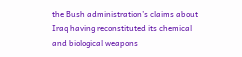the Bush administration’s claims about Iraq having reconstituted its chemical and biological weapons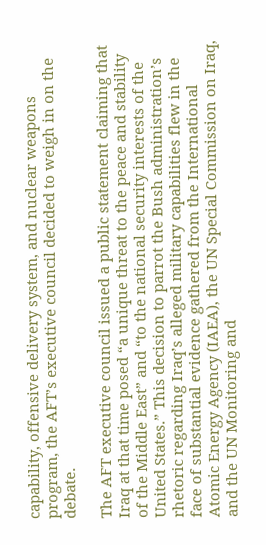capability, offensive delivery system, and nuclear weapons program, the AFT’s executive council decided to weigh in on the debate.

The AFT executive council issued a public statement claiming that Iraq at that time posed “a unique threat to the peace and stability of the Middle East” and “to the national security interests of the United States.” This decision to parrot the Bush administration’s rhetoric regarding Iraq’s alleged military capabilities flew in the face of substantial evidence gathered from the International Atomic Energy Agency (IAEA), the UN Special Commission on Iraq, and the UN Monitoring and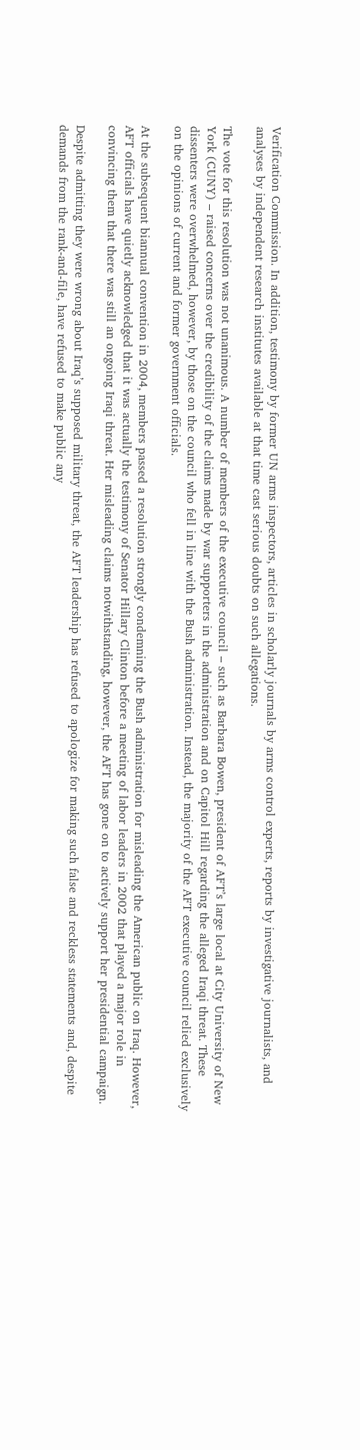Verification Commission. In addition, testimony by former UN arms inspectors, articles in scholarly journals by arms control experts, reports by investigative journalists, and analyses by independent research institutes available at that time cast serious doubts on such allegations.

The vote for this resolution was not unanimous. A number of members of the executive council – such as Barbara Bowen, president of AFT’s large local at City University of New York (CUNY) – raised concerns over the credibility of the claims made by war supporters in the administration and on Capitol Hill regarding the alleged Iraqi threat. These dissenters were overwhelmed, however, by those on the council who fell in line with the Bush administration. Instead, the majority of the AFT executive council relied exclusively on the opinions of current and former government officials.

At the subsequent biannual convention in 2004, members passed a resolution strongly condemning the Bush administration for misleading the American public on Iraq. However, AFT officials have quietly acknowledged that it was actually the testimony of Senator Hillary Clinton before a meeting of labor leaders in 2002 that played a major role in convincing them that there was still an ongoing Iraqi threat. Her misleading claims notwithstanding, however, the AFT has gone on to actively support her presidential campaign.

Despite admitting they were wrong about Iraq’s supposed military threat, the AFT leadership has refused to apologize for making such false and reckless statements and, despite demands from the rank-and-file, have refused to make public any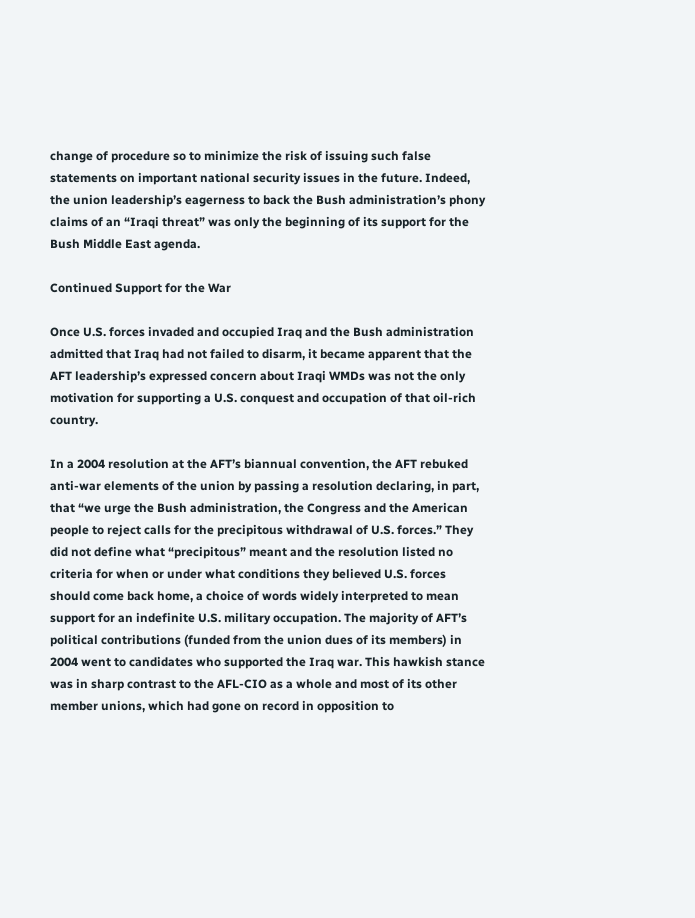change of procedure so to minimize the risk of issuing such false statements on important national security issues in the future. Indeed, the union leadership’s eagerness to back the Bush administration’s phony claims of an “Iraqi threat” was only the beginning of its support for the Bush Middle East agenda.

Continued Support for the War

Once U.S. forces invaded and occupied Iraq and the Bush administration admitted that Iraq had not failed to disarm, it became apparent that the AFT leadership’s expressed concern about Iraqi WMDs was not the only motivation for supporting a U.S. conquest and occupation of that oil-rich country.

In a 2004 resolution at the AFT’s biannual convention, the AFT rebuked anti-war elements of the union by passing a resolution declaring, in part, that “we urge the Bush administration, the Congress and the American people to reject calls for the precipitous withdrawal of U.S. forces.” They did not define what “precipitous” meant and the resolution listed no criteria for when or under what conditions they believed U.S. forces should come back home, a choice of words widely interpreted to mean support for an indefinite U.S. military occupation. The majority of AFT’s political contributions (funded from the union dues of its members) in 2004 went to candidates who supported the Iraq war. This hawkish stance was in sharp contrast to the AFL-CIO as a whole and most of its other member unions, which had gone on record in opposition to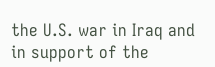the U.S. war in Iraq and in support of the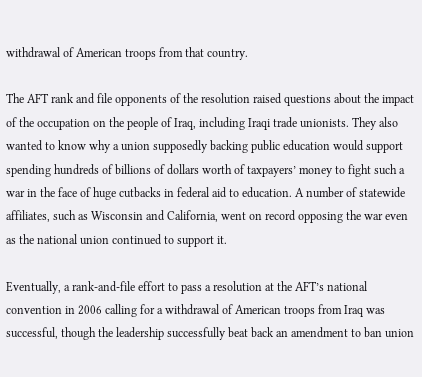withdrawal of American troops from that country.

The AFT rank and file opponents of the resolution raised questions about the impact of the occupation on the people of Iraq, including Iraqi trade unionists. They also wanted to know why a union supposedly backing public education would support spending hundreds of billions of dollars worth of taxpayers’ money to fight such a war in the face of huge cutbacks in federal aid to education. A number of statewide affiliates, such as Wisconsin and California, went on record opposing the war even as the national union continued to support it.

Eventually, a rank-and-file effort to pass a resolution at the AFT’s national convention in 2006 calling for a withdrawal of American troops from Iraq was successful, though the leadership successfully beat back an amendment to ban union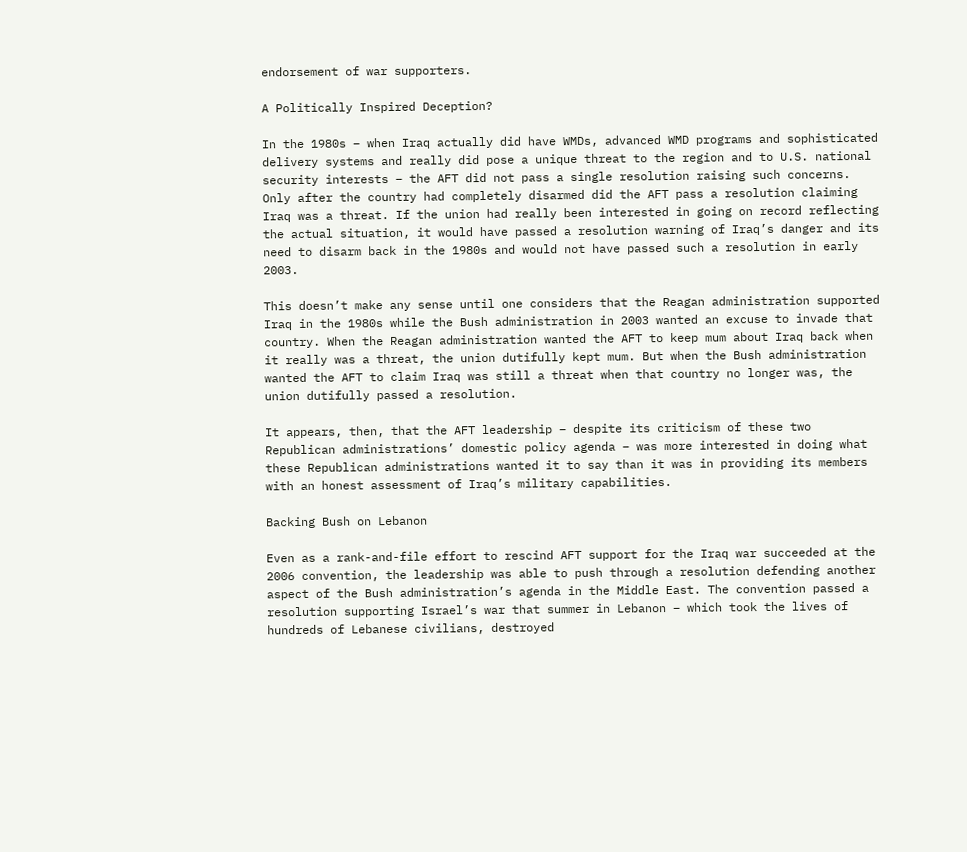endorsement of war supporters.

A Politically Inspired Deception?

In the 1980s – when Iraq actually did have WMDs, advanced WMD programs and sophisticated delivery systems and really did pose a unique threat to the region and to U.S. national security interests – the AFT did not pass a single resolution raising such concerns. Only after the country had completely disarmed did the AFT pass a resolution claiming Iraq was a threat. If the union had really been interested in going on record reflecting the actual situation, it would have passed a resolution warning of Iraq’s danger and its need to disarm back in the 1980s and would not have passed such a resolution in early 2003.

This doesn’t make any sense until one considers that the Reagan administration supported Iraq in the 1980s while the Bush administration in 2003 wanted an excuse to invade that country. When the Reagan administration wanted the AFT to keep mum about Iraq back when it really was a threat, the union dutifully kept mum. But when the Bush administration wanted the AFT to claim Iraq was still a threat when that country no longer was, the union dutifully passed a resolution.

It appears, then, that the AFT leadership – despite its criticism of these two Republican administrations’ domestic policy agenda – was more interested in doing what these Republican administrations wanted it to say than it was in providing its members with an honest assessment of Iraq’s military capabilities.

Backing Bush on Lebanon

Even as a rank-and-file effort to rescind AFT support for the Iraq war succeeded at the 2006 convention, the leadership was able to push through a resolution defending another aspect of the Bush administration’s agenda in the Middle East. The convention passed a resolution supporting Israel’s war that summer in Lebanon – which took the lives of hundreds of Lebanese civilians, destroyed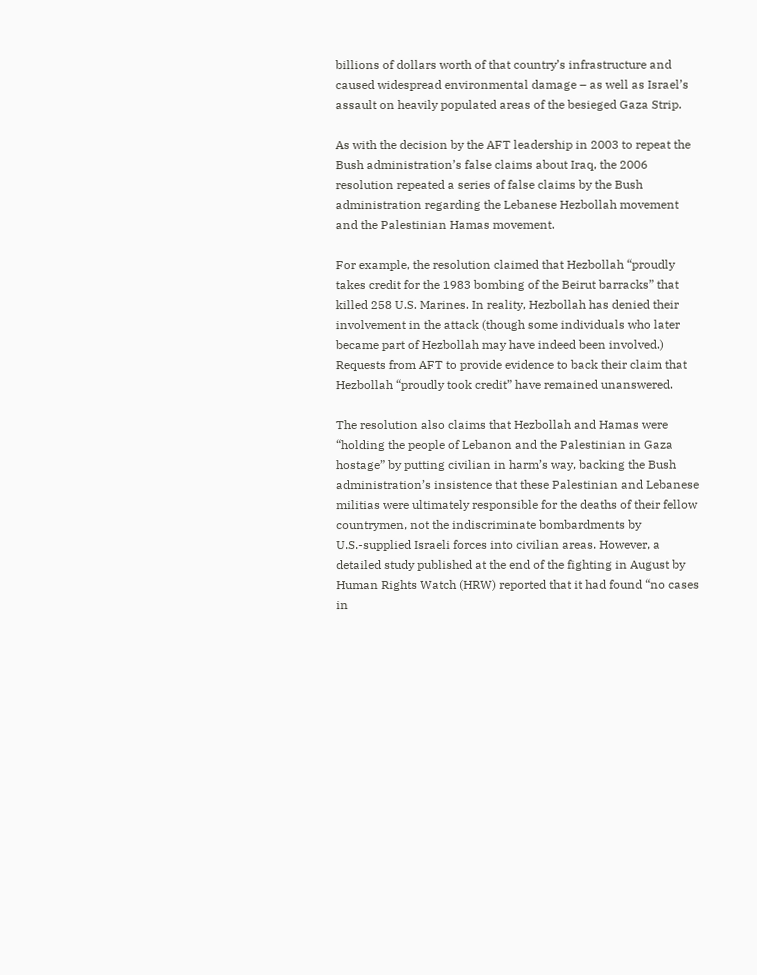billions of dollars worth of that country’s infrastructure and caused widespread environmental damage – as well as Israel’s assault on heavily populated areas of the besieged Gaza Strip.

As with the decision by the AFT leadership in 2003 to repeat the Bush administration’s false claims about Iraq, the 2006 resolution repeated a series of false claims by the Bush administration regarding the Lebanese Hezbollah movement and the Palestinian Hamas movement.

For example, the resolution claimed that Hezbollah “proudly takes credit for the 1983 bombing of the Beirut barracks” that killed 258 U.S. Marines. In reality, Hezbollah has denied their involvement in the attack (though some individuals who later became part of Hezbollah may have indeed been involved.) Requests from AFT to provide evidence to back their claim that Hezbollah “proudly took credit” have remained unanswered.

The resolution also claims that Hezbollah and Hamas were “holding the people of Lebanon and the Palestinian in Gaza hostage” by putting civilian in harm’s way, backing the Bush administration’s insistence that these Palestinian and Lebanese militias were ultimately responsible for the deaths of their fellow countrymen, not the indiscriminate bombardments by U.S.-supplied Israeli forces into civilian areas. However, a detailed study published at the end of the fighting in August by Human Rights Watch (HRW) reported that it had found “no cases in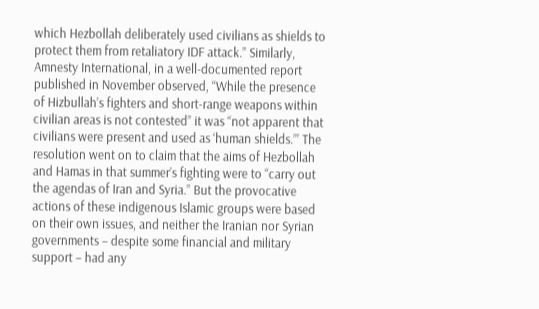which Hezbollah deliberately used civilians as shields to protect them from retaliatory IDF attack.” Similarly, Amnesty International, in a well-documented report published in November observed, “While the presence of Hizbullah’s fighters and short-range weapons within civilian areas is not contested” it was “not apparent that civilians were present and used as ‘human shields.’” The resolution went on to claim that the aims of Hezbollah and Hamas in that summer’s fighting were to “carry out the agendas of Iran and Syria.” But the provocative actions of these indigenous Islamic groups were based on their own issues, and neither the Iranian nor Syrian governments – despite some financial and military support – had any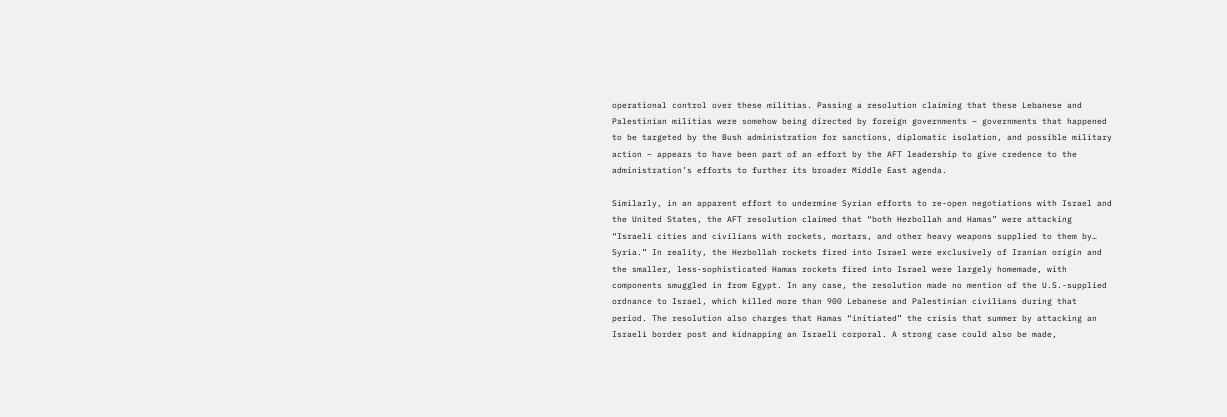operational control over these militias. Passing a resolution claiming that these Lebanese and Palestinian militias were somehow being directed by foreign governments – governments that happened to be targeted by the Bush administration for sanctions, diplomatic isolation, and possible military action – appears to have been part of an effort by the AFT leadership to give credence to the administration’s efforts to further its broader Middle East agenda.

Similarly, in an apparent effort to undermine Syrian efforts to re-open negotiations with Israel and the United States, the AFT resolution claimed that “both Hezbollah and Hamas” were attacking “Israeli cities and civilians with rockets, mortars, and other heavy weapons supplied to them by… Syria.” In reality, the Hezbollah rockets fired into Israel were exclusively of Iranian origin and the smaller, less-sophisticated Hamas rockets fired into Israel were largely homemade, with components smuggled in from Egypt. In any case, the resolution made no mention of the U.S.-supplied ordnance to Israel, which killed more than 900 Lebanese and Palestinian civilians during that period. The resolution also charges that Hamas “initiated” the crisis that summer by attacking an Israeli border post and kidnapping an Israeli corporal. A strong case could also be made,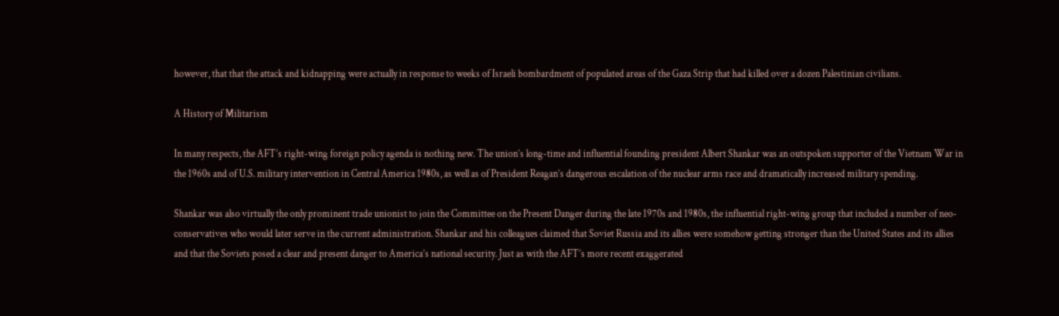however, that that the attack and kidnapping were actually in response to weeks of Israeli bombardment of populated areas of the Gaza Strip that had killed over a dozen Palestinian civilians.

A History of Militarism

In many respects, the AFT’s right-wing foreign policy agenda is nothing new. The union’s long-time and influential founding president Albert Shankar was an outspoken supporter of the Vietnam War in the 1960s and of U.S. military intervention in Central America 1980s, as well as of President Reagan’s dangerous escalation of the nuclear arms race and dramatically increased military spending.

Shankar was also virtually the only prominent trade unionist to join the Committee on the Present Danger during the late 1970s and 1980s, the influential right-wing group that included a number of neo-conservatives who would later serve in the current administration. Shankar and his colleagues claimed that Soviet Russia and its allies were somehow getting stronger than the United States and its allies and that the Soviets posed a clear and present danger to America’s national security. Just as with the AFT’s more recent exaggerated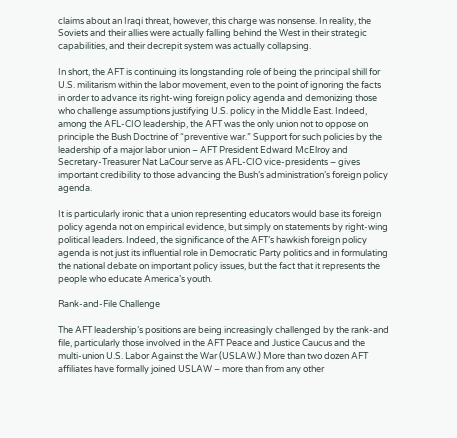claims about an Iraqi threat, however, this charge was nonsense. In reality, the Soviets and their allies were actually falling behind the West in their strategic capabilities, and their decrepit system was actually collapsing.

In short, the AFT is continuing its longstanding role of being the principal shill for U.S. militarism within the labor movement, even to the point of ignoring the facts in order to advance its right-wing foreign policy agenda and demonizing those who challenge assumptions justifying U.S. policy in the Middle East. Indeed, among the AFL-CIO leadership, the AFT was the only union not to oppose on principle the Bush Doctrine of “preventive war.” Support for such policies by the leadership of a major labor union – AFT President Edward McElroy and Secretary-Treasurer Nat LaCour serve as AFL-CIO vice-presidents – gives important credibility to those advancing the Bush’s administration’s foreign policy agenda.

It is particularly ironic that a union representing educators would base its foreign policy agenda not on empirical evidence, but simply on statements by right-wing political leaders. Indeed, the significance of the AFT’s hawkish foreign policy agenda is not just its influential role in Democratic Party politics and in formulating the national debate on important policy issues, but the fact that it represents the people who educate America’s youth.

Rank-and-File Challenge

The AFT leadership’s positions are being increasingly challenged by the rank-and file, particularly those involved in the AFT Peace and Justice Caucus and the multi-union U.S. Labor Against the War (USLAW.) More than two dozen AFT affiliates have formally joined USLAW – more than from any other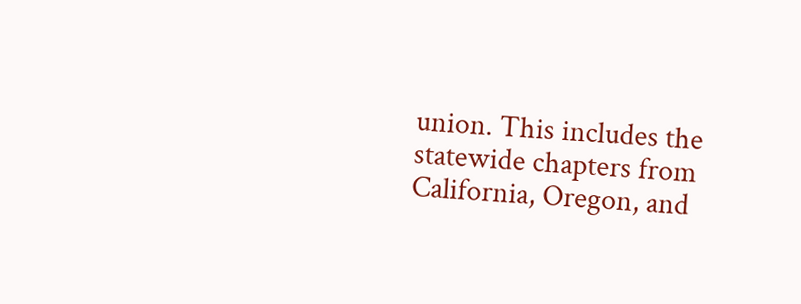union. This includes the statewide chapters from California, Oregon, and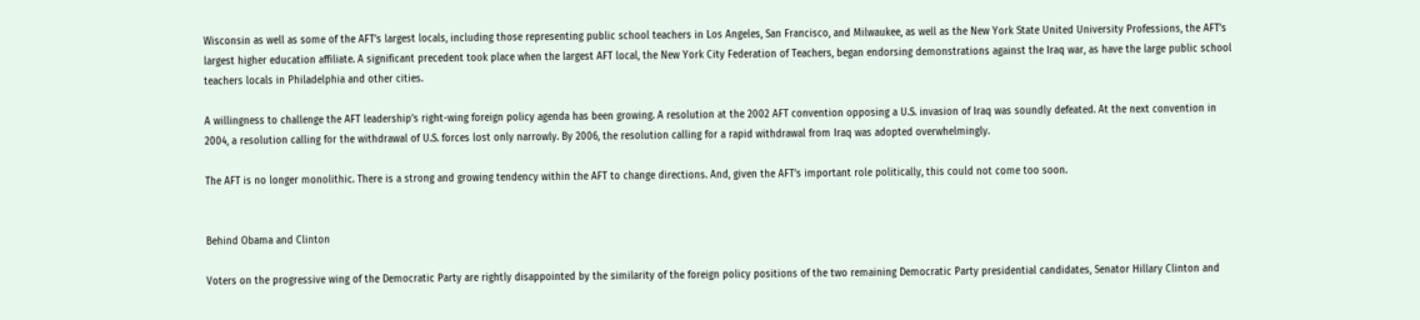Wisconsin as well as some of the AFT’s largest locals, including those representing public school teachers in Los Angeles, San Francisco, and Milwaukee, as well as the New York State United University Professions, the AFT’s largest higher education affiliate. A significant precedent took place when the largest AFT local, the New York City Federation of Teachers, began endorsing demonstrations against the Iraq war, as have the large public school teachers locals in Philadelphia and other cities.

A willingness to challenge the AFT leadership’s right-wing foreign policy agenda has been growing. A resolution at the 2002 AFT convention opposing a U.S. invasion of Iraq was soundly defeated. At the next convention in 2004, a resolution calling for the withdrawal of U.S. forces lost only narrowly. By 2006, the resolution calling for a rapid withdrawal from Iraq was adopted overwhelmingly.

The AFT is no longer monolithic. There is a strong and growing tendency within the AFT to change directions. And, given the AFT’s important role politically, this could not come too soon.


Behind Obama and Clinton

Voters on the progressive wing of the Democratic Party are rightly disappointed by the similarity of the foreign policy positions of the two remaining Democratic Party presidential candidates, Senator Hillary Clinton and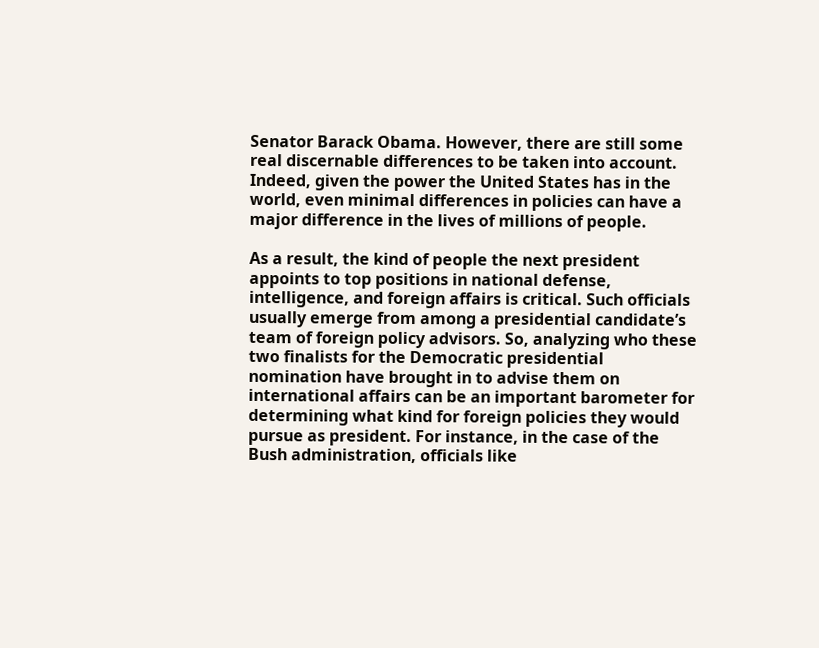Senator Barack Obama. However, there are still some real discernable differences to be taken into account. Indeed, given the power the United States has in the world, even minimal differences in policies can have a major difference in the lives of millions of people.

As a result, the kind of people the next president appoints to top positions in national defense, intelligence, and foreign affairs is critical. Such officials usually emerge from among a presidential candidate’s team of foreign policy advisors. So, analyzing who these two finalists for the Democratic presidential nomination have brought in to advise them on international affairs can be an important barometer for determining what kind for foreign policies they would pursue as president. For instance, in the case of the Bush administration, officials like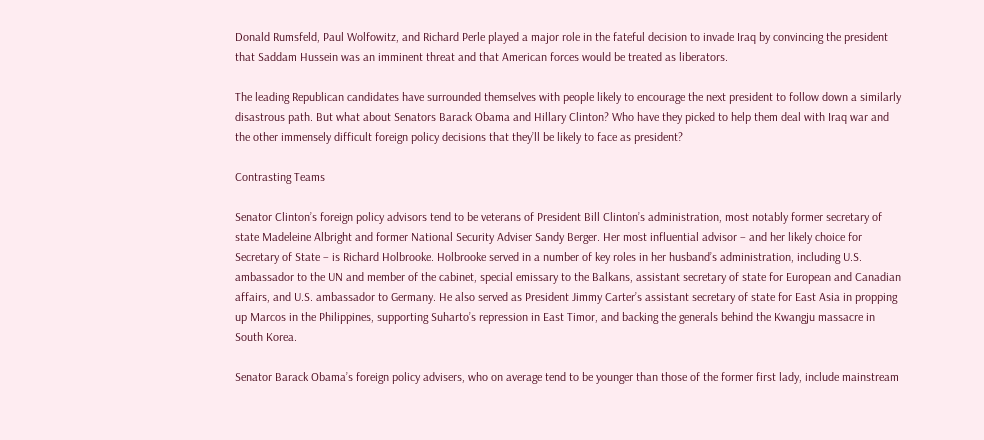Donald Rumsfeld, Paul Wolfowitz, and Richard Perle played a major role in the fateful decision to invade Iraq by convincing the president that Saddam Hussein was an imminent threat and that American forces would be treated as liberators.

The leading Republican candidates have surrounded themselves with people likely to encourage the next president to follow down a similarly disastrous path. But what about Senators Barack Obama and Hillary Clinton? Who have they picked to help them deal with Iraq war and the other immensely difficult foreign policy decisions that they’ll be likely to face as president?

Contrasting Teams

Senator Clinton’s foreign policy advisors tend to be veterans of President Bill Clinton’s administration, most notably former secretary of state Madeleine Albright and former National Security Adviser Sandy Berger. Her most influential advisor – and her likely choice for Secretary of State – is Richard Holbrooke. Holbrooke served in a number of key roles in her husband’s administration, including U.S. ambassador to the UN and member of the cabinet, special emissary to the Balkans, assistant secretary of state for European and Canadian affairs, and U.S. ambassador to Germany. He also served as President Jimmy Carter’s assistant secretary of state for East Asia in propping up Marcos in the Philippines, supporting Suharto’s repression in East Timor, and backing the generals behind the Kwangju massacre in South Korea.

Senator Barack Obama’s foreign policy advisers, who on average tend to be younger than those of the former first lady, include mainstream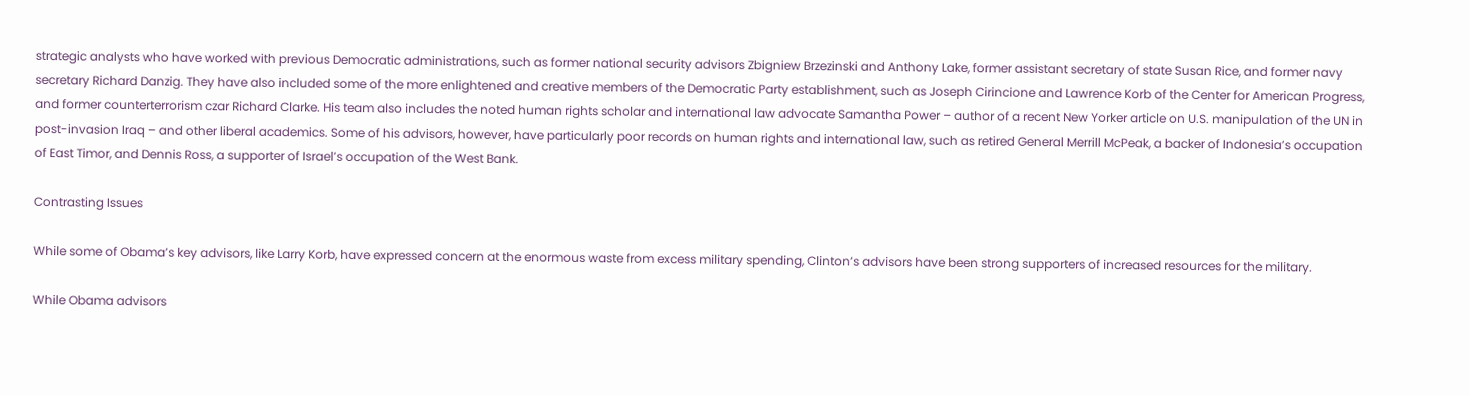strategic analysts who have worked with previous Democratic administrations, such as former national security advisors Zbigniew Brzezinski and Anthony Lake, former assistant secretary of state Susan Rice, and former navy secretary Richard Danzig. They have also included some of the more enlightened and creative members of the Democratic Party establishment, such as Joseph Cirincione and Lawrence Korb of the Center for American Progress, and former counterterrorism czar Richard Clarke. His team also includes the noted human rights scholar and international law advocate Samantha Power – author of a recent New Yorker article on U.S. manipulation of the UN in post-invasion Iraq – and other liberal academics. Some of his advisors, however, have particularly poor records on human rights and international law, such as retired General Merrill McPeak, a backer of Indonesia’s occupation of East Timor, and Dennis Ross, a supporter of Israel’s occupation of the West Bank.

Contrasting Issues

While some of Obama’s key advisors, like Larry Korb, have expressed concern at the enormous waste from excess military spending, Clinton’s advisors have been strong supporters of increased resources for the military.

While Obama advisors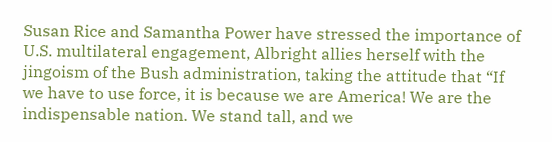Susan Rice and Samantha Power have stressed the importance of U.S. multilateral engagement, Albright allies herself with the jingoism of the Bush administration, taking the attitude that “If we have to use force, it is because we are America! We are the indispensable nation. We stand tall, and we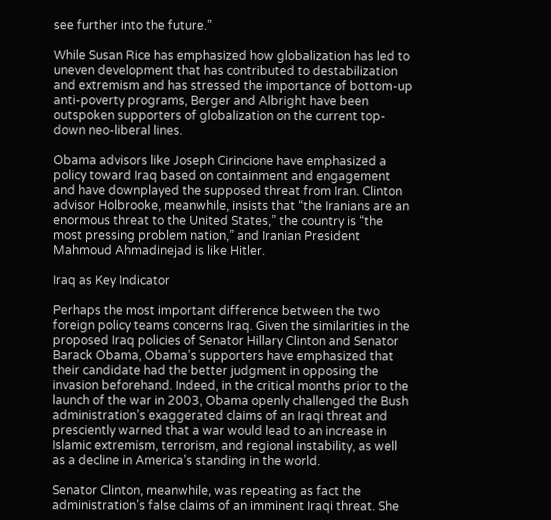see further into the future.”

While Susan Rice has emphasized how globalization has led to uneven development that has contributed to destabilization and extremism and has stressed the importance of bottom-up anti-poverty programs, Berger and Albright have been outspoken supporters of globalization on the current top-down neo-liberal lines.

Obama advisors like Joseph Cirincione have emphasized a policy toward Iraq based on containment and engagement and have downplayed the supposed threat from Iran. Clinton advisor Holbrooke, meanwhile, insists that “the Iranians are an enormous threat to the United States,” the country is “the most pressing problem nation,” and Iranian President Mahmoud Ahmadinejad is like Hitler.

Iraq as Key Indicator

Perhaps the most important difference between the two foreign policy teams concerns Iraq. Given the similarities in the proposed Iraq policies of Senator Hillary Clinton and Senator Barack Obama, Obama’s supporters have emphasized that their candidate had the better judgment in opposing the invasion beforehand. Indeed, in the critical months prior to the launch of the war in 2003, Obama openly challenged the Bush administration’s exaggerated claims of an Iraqi threat and presciently warned that a war would lead to an increase in Islamic extremism, terrorism, and regional instability, as well as a decline in America’s standing in the world.

Senator Clinton, meanwhile, was repeating as fact the administration’s false claims of an imminent Iraqi threat. She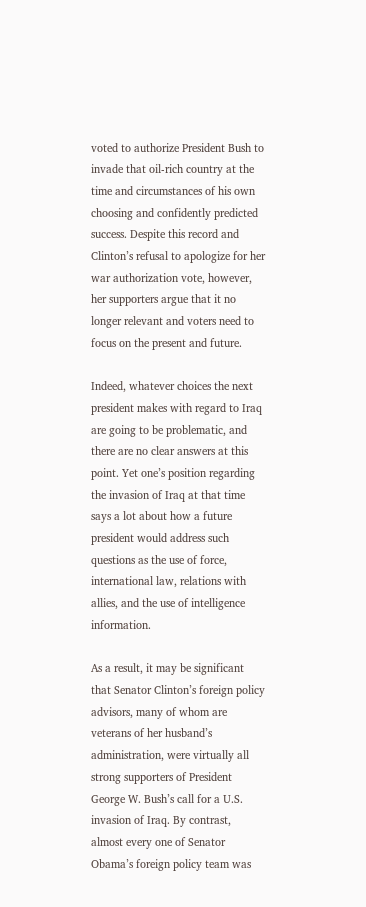voted to authorize President Bush to invade that oil-rich country at the time and circumstances of his own choosing and confidently predicted success. Despite this record and Clinton’s refusal to apologize for her war authorization vote, however, her supporters argue that it no longer relevant and voters need to focus on the present and future.

Indeed, whatever choices the next president makes with regard to Iraq are going to be problematic, and there are no clear answers at this point. Yet one’s position regarding the invasion of Iraq at that time says a lot about how a future president would address such questions as the use of force, international law, relations with allies, and the use of intelligence information.

As a result, it may be significant that Senator Clinton’s foreign policy advisors, many of whom are veterans of her husband’s administration, were virtually all strong supporters of President George W. Bush’s call for a U.S. invasion of Iraq. By contrast, almost every one of Senator Obama’s foreign policy team was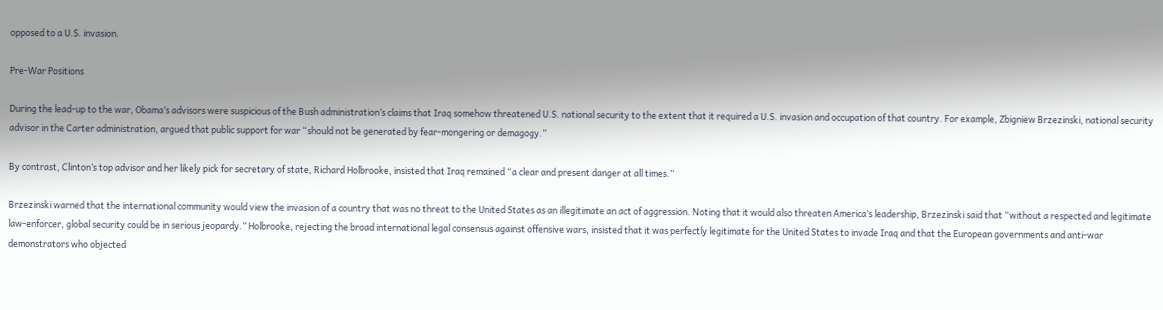opposed to a U.S. invasion.

Pre-War Positions

During the lead-up to the war, Obama’s advisors were suspicious of the Bush administration’s claims that Iraq somehow threatened U.S. national security to the extent that it required a U.S. invasion and occupation of that country. For example, Zbigniew Brzezinski, national security advisor in the Carter administration, argued that public support for war “should not be generated by fear-mongering or demagogy.”

By contrast, Clinton’s top advisor and her likely pick for secretary of state, Richard Holbrooke, insisted that Iraq remained “a clear and present danger at all times.”

Brzezinski warned that the international community would view the invasion of a country that was no threat to the United States as an illegitimate an act of aggression. Noting that it would also threaten America’s leadership, Brzezinski said that “without a respected and legitimate law-enforcer, global security could be in serious jeopardy.” Holbrooke, rejecting the broad international legal consensus against offensive wars, insisted that it was perfectly legitimate for the United States to invade Iraq and that the European governments and anti-war demonstrators who objected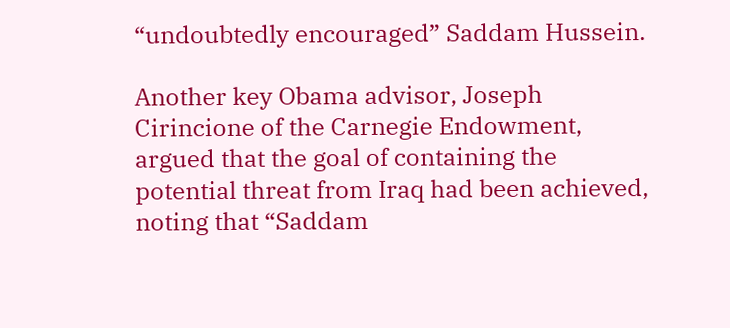“undoubtedly encouraged” Saddam Hussein.

Another key Obama advisor, Joseph Cirincione of the Carnegie Endowment, argued that the goal of containing the potential threat from Iraq had been achieved, noting that “Saddam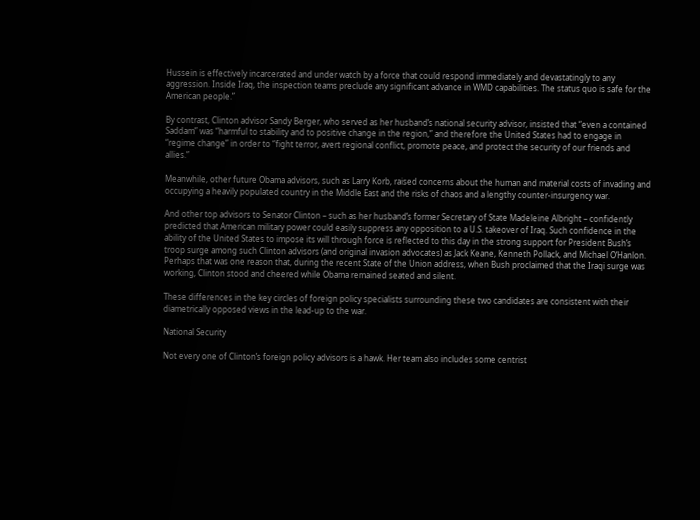Hussein is effectively incarcerated and under watch by a force that could respond immediately and devastatingly to any aggression. Inside Iraq, the inspection teams preclude any significant advance in WMD capabilities. The status quo is safe for the American people.”

By contrast, Clinton advisor Sandy Berger, who served as her husband’s national security advisor, insisted that “even a contained Saddam” was “harmful to stability and to positive change in the region,” and therefore the United States had to engage in “regime change” in order to “fight terror, avert regional conflict, promote peace, and protect the security of our friends and allies.”

Meanwhile, other future Obama advisors, such as Larry Korb, raised concerns about the human and material costs of invading and occupying a heavily populated country in the Middle East and the risks of chaos and a lengthy counter-insurgency war.

And other top advisors to Senator Clinton – such as her husband’s former Secretary of State Madeleine Albright – confidently predicted that American military power could easily suppress any opposition to a U.S. takeover of Iraq. Such confidence in the ability of the United States to impose its will through force is reflected to this day in the strong support for President Bush’s troop surge among such Clinton advisors (and original invasion advocates) as Jack Keane, Kenneth Pollack, and Michael O’Hanlon. Perhaps that was one reason that, during the recent State of the Union address, when Bush proclaimed that the Iraqi surge was working, Clinton stood and cheered while Obama remained seated and silent.

These differences in the key circles of foreign policy specialists surrounding these two candidates are consistent with their diametrically opposed views in the lead-up to the war.

National Security

Not every one of Clinton’s foreign policy advisors is a hawk. Her team also includes some centrist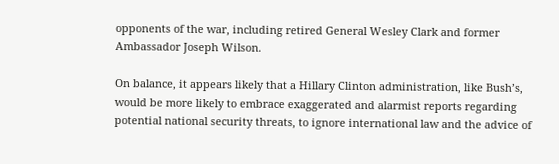opponents of the war, including retired General Wesley Clark and former Ambassador Joseph Wilson.

On balance, it appears likely that a Hillary Clinton administration, like Bush’s, would be more likely to embrace exaggerated and alarmist reports regarding potential national security threats, to ignore international law and the advice of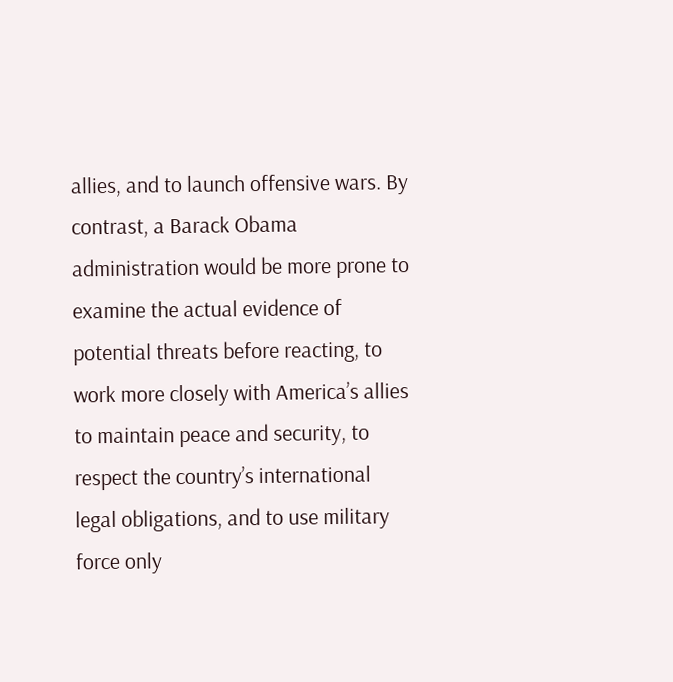allies, and to launch offensive wars. By contrast, a Barack Obama administration would be more prone to examine the actual evidence of potential threats before reacting, to work more closely with America’s allies to maintain peace and security, to respect the country’s international legal obligations, and to use military force only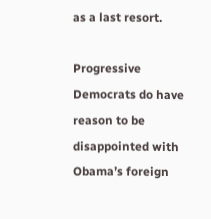as a last resort.

Progressive Democrats do have reason to be disappointed with Obama’s foreign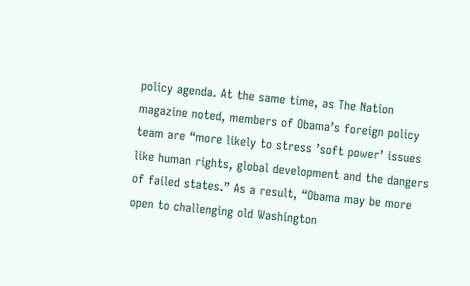policy agenda. At the same time, as The Nation magazine noted, members of Obama’s foreign policy team are “more likely to stress ’soft power’ issues like human rights, global development and the dangers of failed states.” As a result, “Obama may be more open to challenging old Washington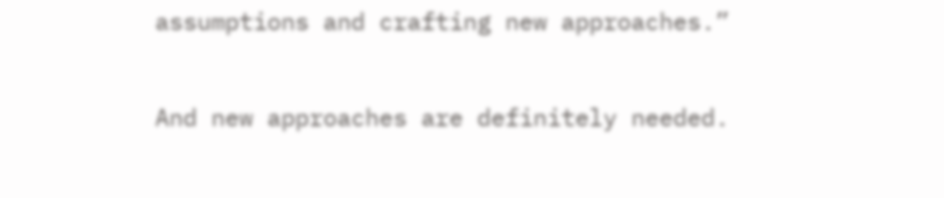assumptions and crafting new approaches.”

And new approaches are definitely needed.